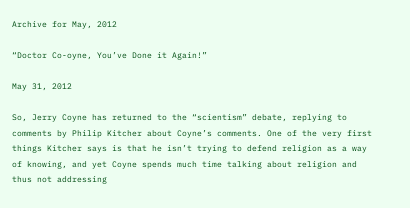Archive for May, 2012

“Doctor Co-oyne, You’ve Done it Again!”

May 31, 2012

So, Jerry Coyne has returned to the “scientism” debate, replying to comments by Philip Kitcher about Coyne’s comments. One of the very first things Kitcher says is that he isn’t trying to defend religion as a way of knowing, and yet Coyne spends much time talking about religion and thus not addressing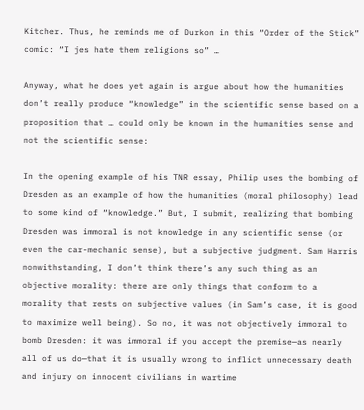Kitcher. Thus, he reminds me of Durkon in this “Order of the Stick” comic: “I jes hate them religions so” …

Anyway, what he does yet again is argue about how the humanities don’t really produce “knowledge” in the scientific sense based on a proposition that … could only be known in the humanities sense and not the scientific sense:

In the opening example of his TNR essay, Philip uses the bombing of Dresden as an example of how the humanities (moral philosophy) lead to some kind of “knowledge.” But, I submit, realizing that bombing Dresden was immoral is not knowledge in any scientific sense (or even the car-mechanic sense), but a subjective judgment. Sam Harris nonwithstanding, I don’t think there’s any such thing as an objective morality: there are only things that conform to a morality that rests on subjective values (in Sam’s case, it is good to maximize well being). So no, it was not objectively immoral to bomb Dresden: it was immoral if you accept the premise—as nearly all of us do—that it is usually wrong to inflict unnecessary death and injury on innocent civilians in wartime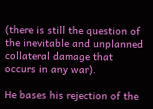(there is still the question of the inevitable and unplanned collateral damage that occurs in any war).

He bases his rejection of the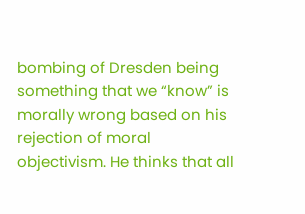bombing of Dresden being something that we “know” is morally wrong based on his rejection of moral objectivism. He thinks that all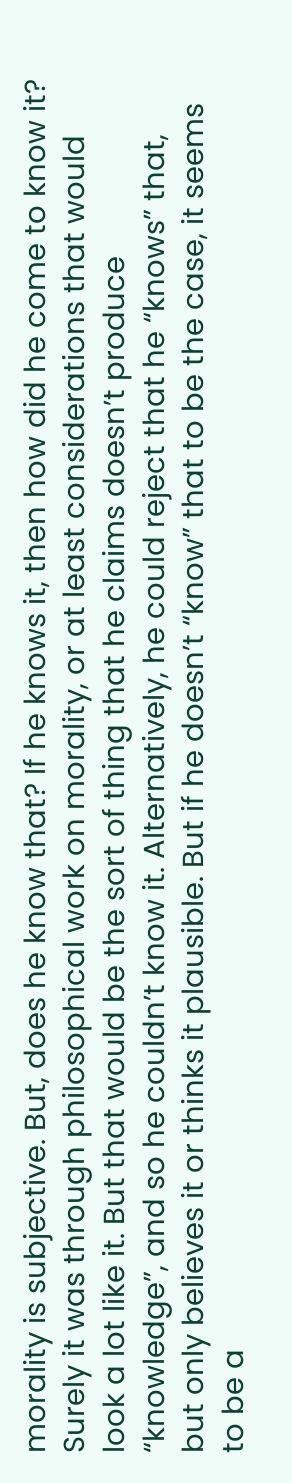morality is subjective. But, does he know that? If he knows it, then how did he come to know it? Surely it was through philosophical work on morality, or at least considerations that would look a lot like it. But that would be the sort of thing that he claims doesn’t produce “knowledge”, and so he couldn’t know it. Alternatively, he could reject that he “knows” that, but only believes it or thinks it plausible. But if he doesn’t “know” that to be the case, it seems to be a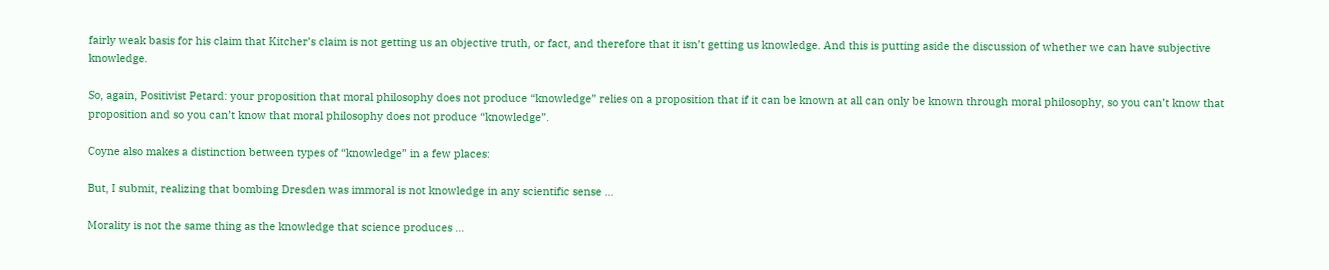fairly weak basis for his claim that Kitcher’s claim is not getting us an objective truth, or fact, and therefore that it isn’t getting us knowledge. And this is putting aside the discussion of whether we can have subjective knowledge.

So, again, Positivist Petard: your proposition that moral philosophy does not produce “knowledge” relies on a proposition that if it can be known at all can only be known through moral philosophy, so you can’t know that proposition and so you can’t know that moral philosophy does not produce “knowledge”.

Coyne also makes a distinction between types of “knowledge” in a few places:

But, I submit, realizing that bombing Dresden was immoral is not knowledge in any scientific sense …

Morality is not the same thing as the knowledge that science produces …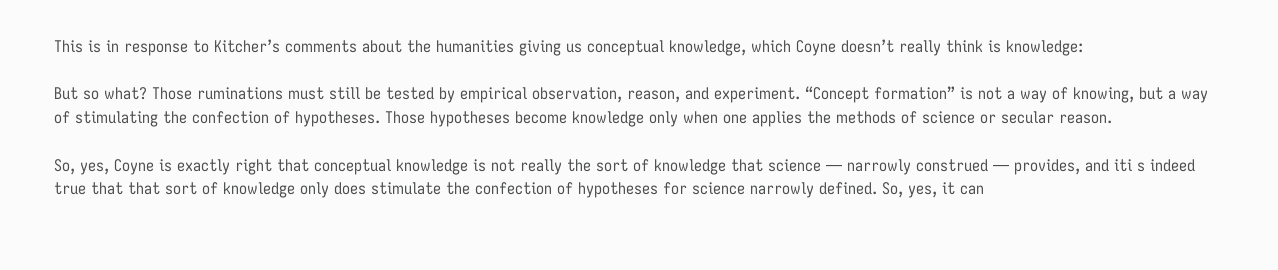This is in response to Kitcher’s comments about the humanities giving us conceptual knowledge, which Coyne doesn’t really think is knowledge:

But so what? Those ruminations must still be tested by empirical observation, reason, and experiment. “Concept formation” is not a way of knowing, but a way of stimulating the confection of hypotheses. Those hypotheses become knowledge only when one applies the methods of science or secular reason.

So, yes, Coyne is exactly right that conceptual knowledge is not really the sort of knowledge that science — narrowly construed — provides, and iti s indeed true that that sort of knowledge only does stimulate the confection of hypotheses for science narrowly defined. So, yes, it can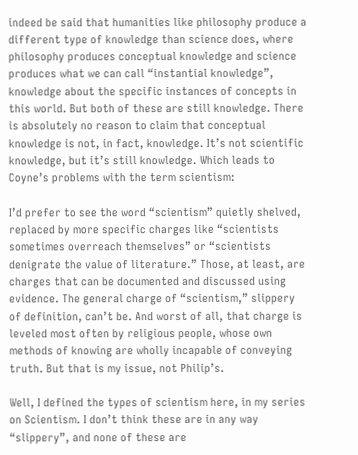indeed be said that humanities like philosophy produce a different type of knowledge than science does, where philosophy produces conceptual knowledge and science produces what we can call “instantial knowledge”, knowledge about the specific instances of concepts in this world. But both of these are still knowledge. There is absolutely no reason to claim that conceptual knowledge is not, in fact, knowledge. It’s not scientific knowledge, but it’s still knowledge. Which leads to Coyne’s problems with the term scientism:

I’d prefer to see the word “scientism” quietly shelved, replaced by more specific charges like “scientists sometimes overreach themselves” or “scientists denigrate the value of literature.” Those, at least, are charges that can be documented and discussed using evidence. The general charge of “scientism,” slippery of definition, can’t be. And worst of all, that charge is leveled most often by religious people, whose own methods of knowing are wholly incapable of conveying truth. But that is my issue, not Philip’s.

Well, I defined the types of scientism here, in my series on Scientism. I don’t think these are in any way “slippery”, and none of these are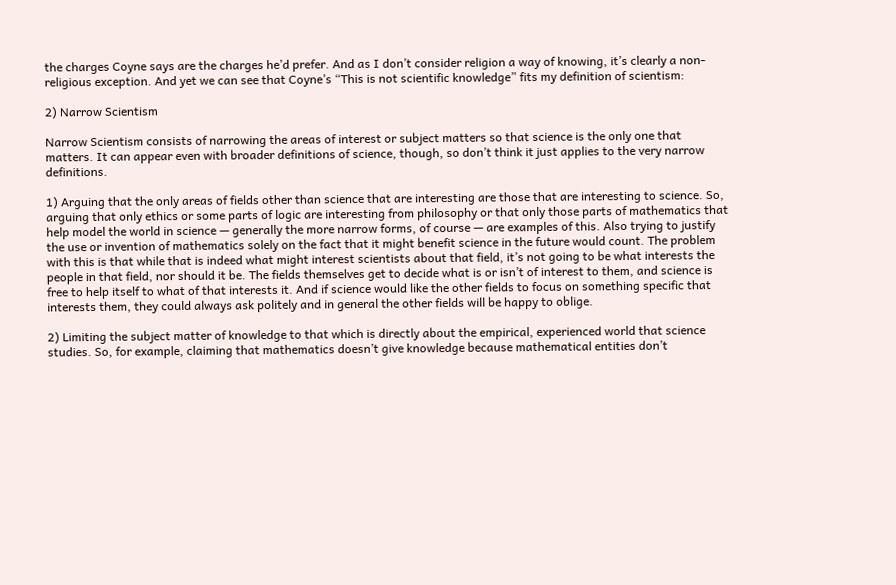the charges Coyne says are the charges he’d prefer. And as I don’t consider religion a way of knowing, it’s clearly a non-religious exception. And yet we can see that Coyne’s “This is not scientific knowledge” fits my definition of scientism:

2) Narrow Scientism

Narrow Scientism consists of narrowing the areas of interest or subject matters so that science is the only one that matters. It can appear even with broader definitions of science, though, so don’t think it just applies to the very narrow definitions.

1) Arguing that the only areas of fields other than science that are interesting are those that are interesting to science. So, arguing that only ethics or some parts of logic are interesting from philosophy or that only those parts of mathematics that help model the world in science — generally the more narrow forms, of course — are examples of this. Also trying to justify the use or invention of mathematics solely on the fact that it might benefit science in the future would count. The problem with this is that while that is indeed what might interest scientists about that field, it’s not going to be what interests the people in that field, nor should it be. The fields themselves get to decide what is or isn’t of interest to them, and science is free to help itself to what of that interests it. And if science would like the other fields to focus on something specific that interests them, they could always ask politely and in general the other fields will be happy to oblige.

2) Limiting the subject matter of knowledge to that which is directly about the empirical, experienced world that science studies. So, for example, claiming that mathematics doesn’t give knowledge because mathematical entities don’t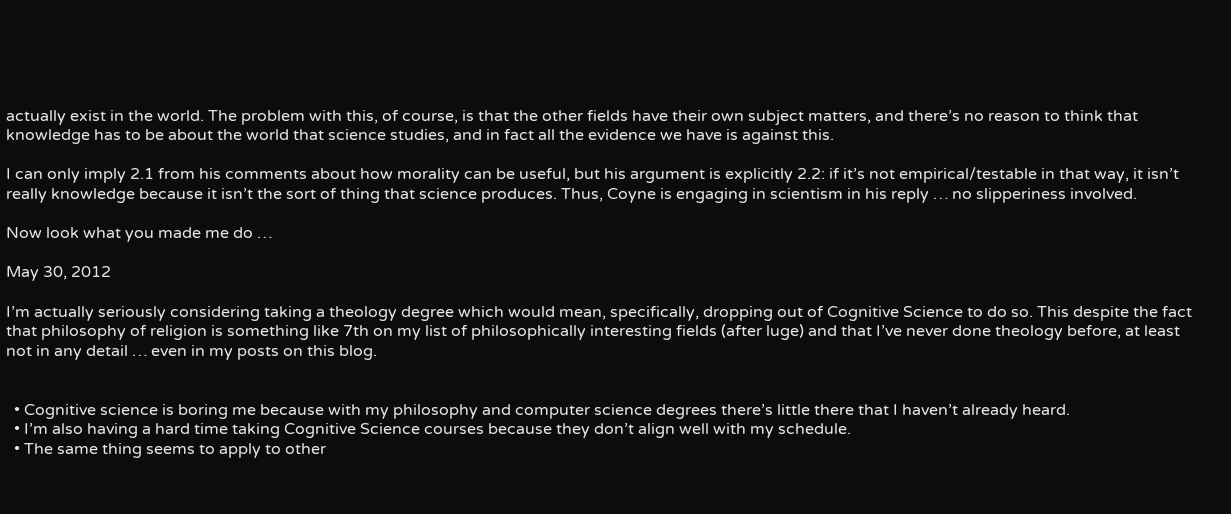actually exist in the world. The problem with this, of course, is that the other fields have their own subject matters, and there’s no reason to think that knowledge has to be about the world that science studies, and in fact all the evidence we have is against this.

I can only imply 2.1 from his comments about how morality can be useful, but his argument is explicitly 2.2: if it’s not empirical/testable in that way, it isn’t really knowledge because it isn’t the sort of thing that science produces. Thus, Coyne is engaging in scientism in his reply … no slipperiness involved.

Now look what you made me do …

May 30, 2012

I’m actually seriously considering taking a theology degree which would mean, specifically, dropping out of Cognitive Science to do so. This despite the fact that philosophy of religion is something like 7th on my list of philosophically interesting fields (after luge) and that I’ve never done theology before, at least not in any detail … even in my posts on this blog.


  • Cognitive science is boring me because with my philosophy and computer science degrees there’s little there that I haven’t already heard.
  • I’m also having a hard time taking Cognitive Science courses because they don’t align well with my schedule.
  • The same thing seems to apply to other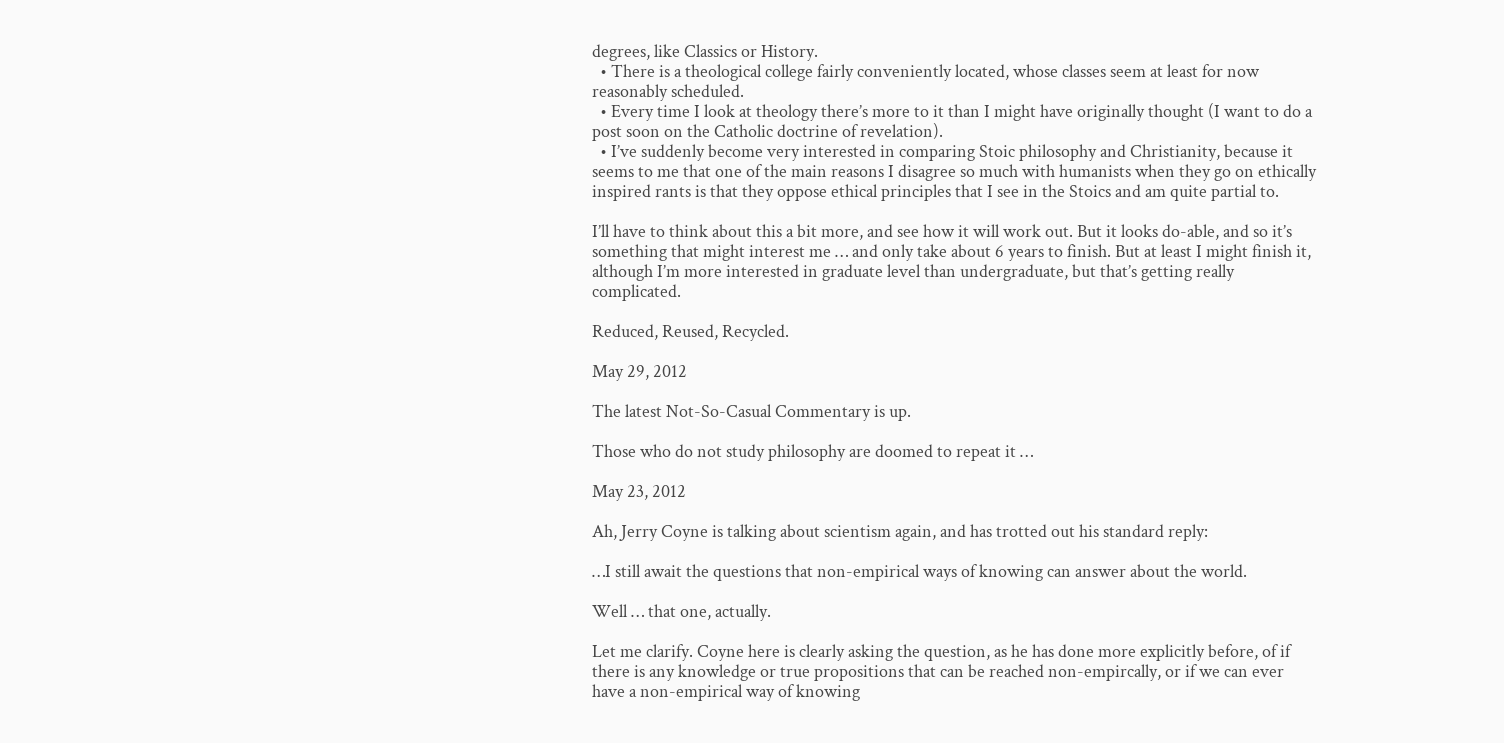degrees, like Classics or History.
  • There is a theological college fairly conveniently located, whose classes seem at least for now reasonably scheduled.
  • Every time I look at theology there’s more to it than I might have originally thought (I want to do a post soon on the Catholic doctrine of revelation).
  • I’ve suddenly become very interested in comparing Stoic philosophy and Christianity, because it seems to me that one of the main reasons I disagree so much with humanists when they go on ethically inspired rants is that they oppose ethical principles that I see in the Stoics and am quite partial to.

I’ll have to think about this a bit more, and see how it will work out. But it looks do-able, and so it’s something that might interest me … and only take about 6 years to finish. But at least I might finish it, although I’m more interested in graduate level than undergraduate, but that’s getting really complicated.

Reduced, Reused, Recycled.

May 29, 2012

The latest Not-So-Casual Commentary is up.

Those who do not study philosophy are doomed to repeat it …

May 23, 2012

Ah, Jerry Coyne is talking about scientism again, and has trotted out his standard reply:

…I still await the questions that non-empirical ways of knowing can answer about the world.

Well … that one, actually.

Let me clarify. Coyne here is clearly asking the question, as he has done more explicitly before, of if there is any knowledge or true propositions that can be reached non-empircally, or if we can ever have a non-empirical way of knowing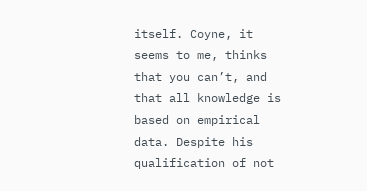itself. Coyne, it seems to me, thinks that you can’t, and that all knowledge is based on empirical data. Despite his qualification of not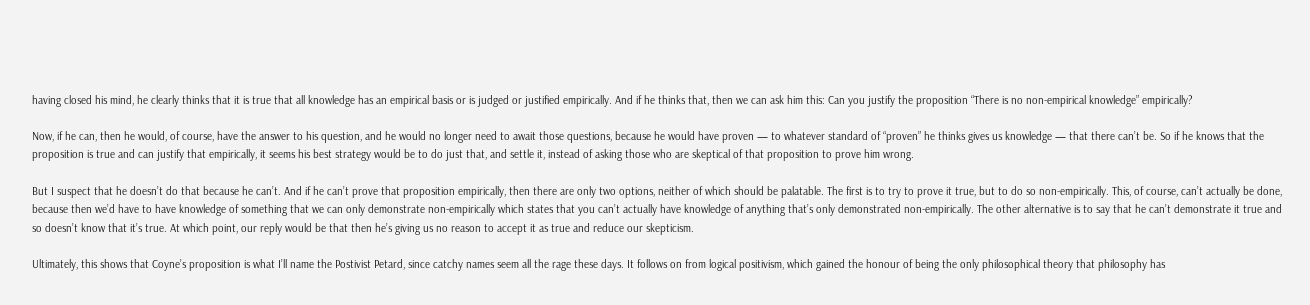having closed his mind, he clearly thinks that it is true that all knowledge has an empirical basis or is judged or justified empirically. And if he thinks that, then we can ask him this: Can you justify the proposition “There is no non-empirical knowledge” empirically?

Now, if he can, then he would, of course, have the answer to his question, and he would no longer need to await those questions, because he would have proven — to whatever standard of “proven” he thinks gives us knowledge — that there can’t be. So if he knows that the proposition is true and can justify that empirically, it seems his best strategy would be to do just that, and settle it, instead of asking those who are skeptical of that proposition to prove him wrong.

But I suspect that he doesn’t do that because he can’t. And if he can’t prove that proposition empirically, then there are only two options, neither of which should be palatable. The first is to try to prove it true, but to do so non-empirically. This, of course, can’t actually be done, because then we’d have to have knowledge of something that we can only demonstrate non-empirically which states that you can’t actually have knowledge of anything that’s only demonstrated non-empirically. The other alternative is to say that he can’t demonstrate it true and so doesn’t know that it’s true. At which point, our reply would be that then he’s giving us no reason to accept it as true and reduce our skepticism.

Ultimately, this shows that Coyne’s proposition is what I’ll name the Postivist Petard, since catchy names seem all the rage these days. It follows on from logical positivism, which gained the honour of being the only philosophical theory that philosophy has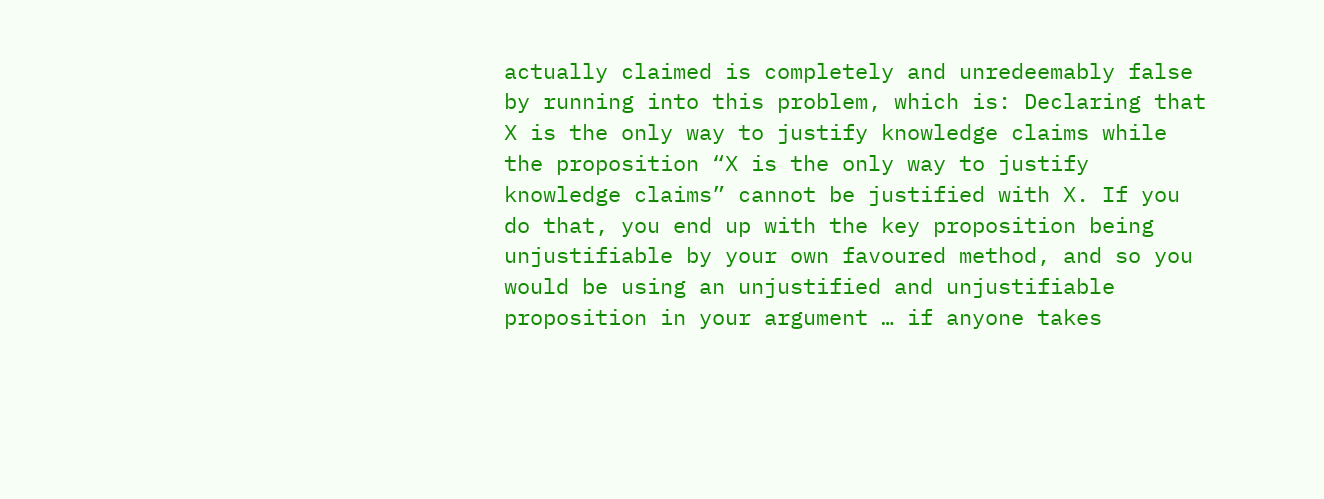actually claimed is completely and unredeemably false by running into this problem, which is: Declaring that X is the only way to justify knowledge claims while the proposition “X is the only way to justify knowledge claims” cannot be justified with X. If you do that, you end up with the key proposition being unjustifiable by your own favoured method, and so you would be using an unjustified and unjustifiable proposition in your argument … if anyone takes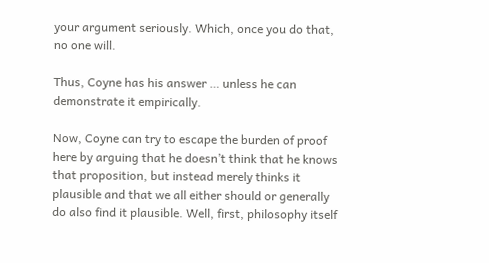your argument seriously. Which, once you do that, no one will.

Thus, Coyne has his answer … unless he can demonstrate it empirically.

Now, Coyne can try to escape the burden of proof here by arguing that he doesn’t think that he knows that proposition, but instead merely thinks it plausible and that we all either should or generally do also find it plausible. Well, first, philosophy itself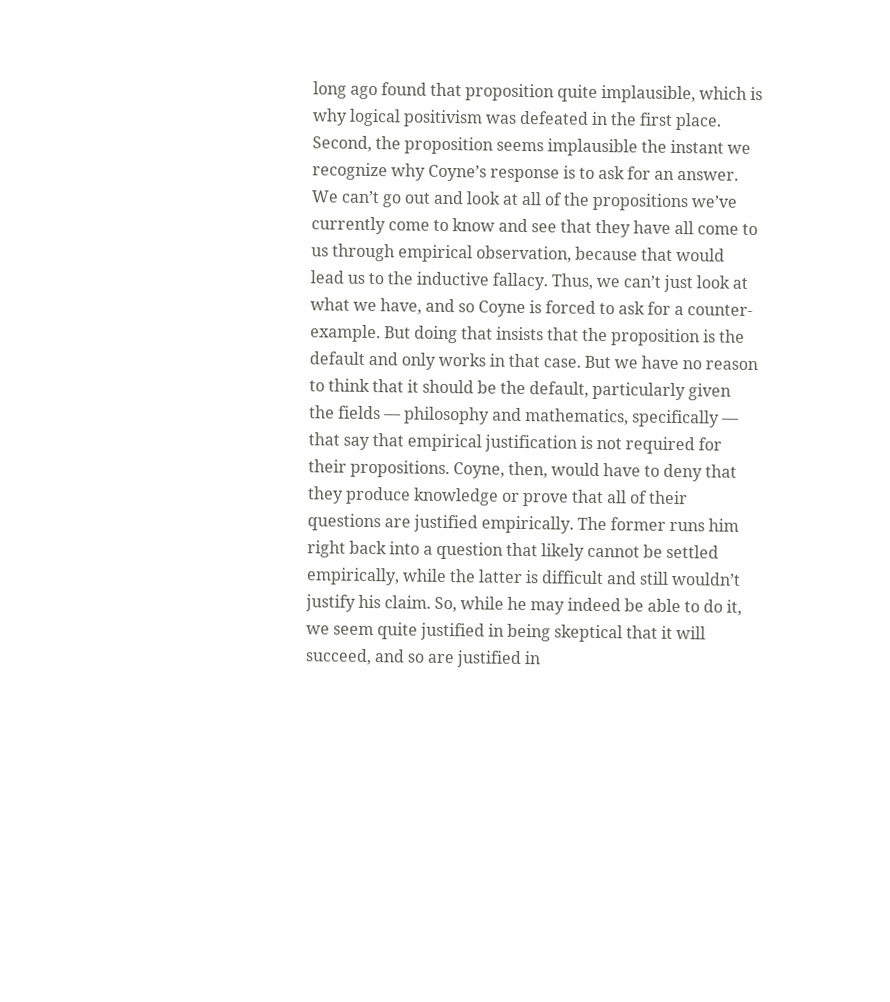long ago found that proposition quite implausible, which is why logical positivism was defeated in the first place. Second, the proposition seems implausible the instant we recognize why Coyne’s response is to ask for an answer. We can’t go out and look at all of the propositions we’ve currently come to know and see that they have all come to us through empirical observation, because that would lead us to the inductive fallacy. Thus, we can’t just look at what we have, and so Coyne is forced to ask for a counter-example. But doing that insists that the proposition is the default and only works in that case. But we have no reason to think that it should be the default, particularly given the fields — philosophy and mathematics, specifically — that say that empirical justification is not required for their propositions. Coyne, then, would have to deny that they produce knowledge or prove that all of their questions are justified empirically. The former runs him right back into a question that likely cannot be settled empirically, while the latter is difficult and still wouldn’t justify his claim. So, while he may indeed be able to do it, we seem quite justified in being skeptical that it will succeed, and so are justified in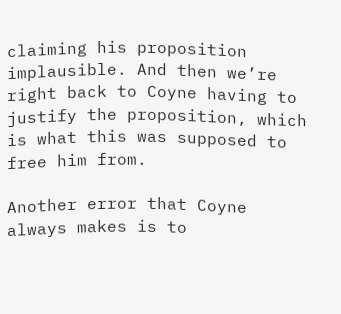claiming his proposition implausible. And then we’re right back to Coyne having to justify the proposition, which is what this was supposed to free him from.

Another error that Coyne always makes is to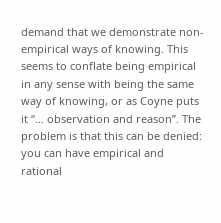demand that we demonstrate non-empirical ways of knowing. This seems to conflate being empirical in any sense with being the same way of knowing, or as Coyne puts it “… observation and reason”. The problem is that this can be denied: you can have empirical and rational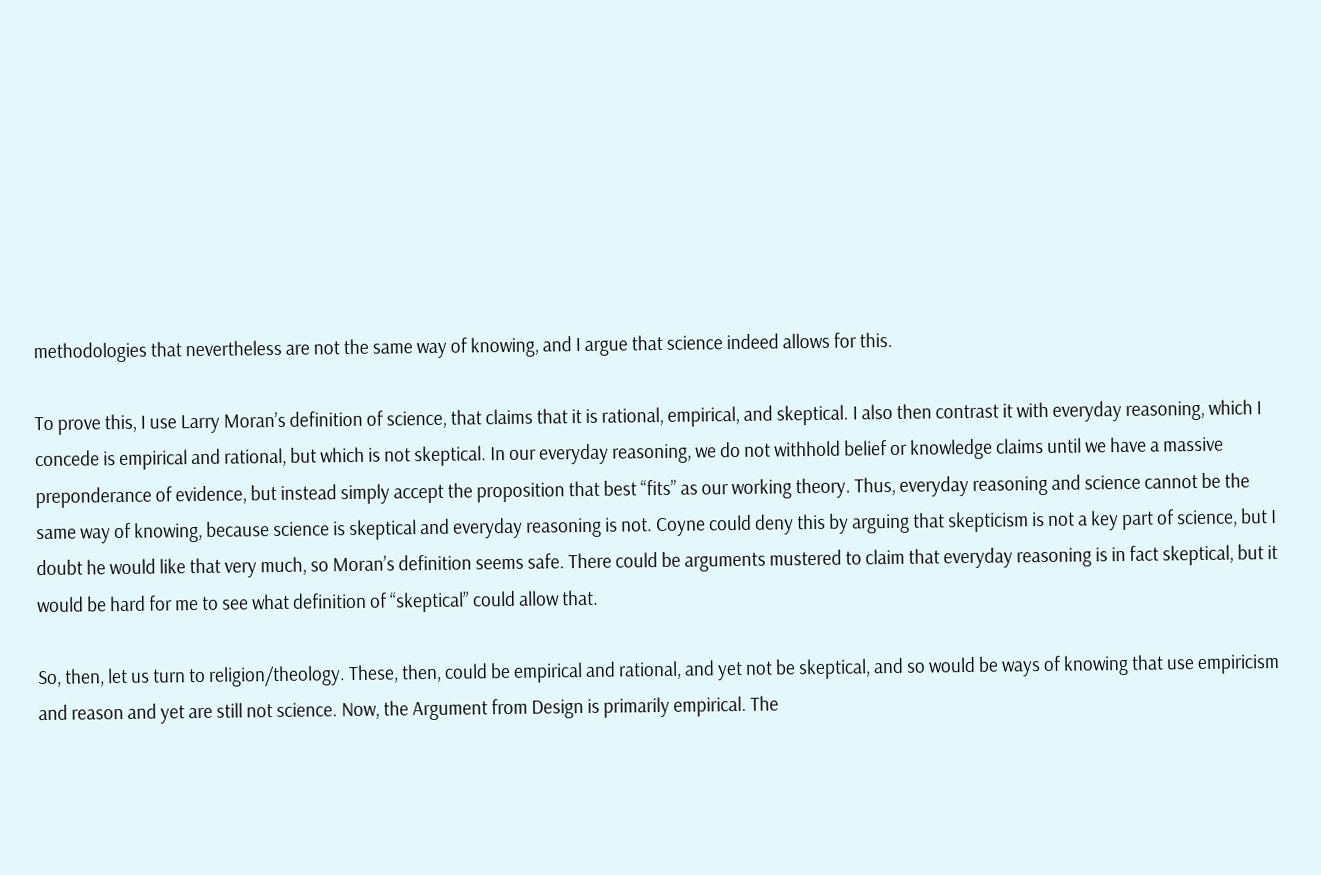methodologies that nevertheless are not the same way of knowing, and I argue that science indeed allows for this.

To prove this, I use Larry Moran’s definition of science, that claims that it is rational, empirical, and skeptical. I also then contrast it with everyday reasoning, which I concede is empirical and rational, but which is not skeptical. In our everyday reasoning, we do not withhold belief or knowledge claims until we have a massive preponderance of evidence, but instead simply accept the proposition that best “fits” as our working theory. Thus, everyday reasoning and science cannot be the same way of knowing, because science is skeptical and everyday reasoning is not. Coyne could deny this by arguing that skepticism is not a key part of science, but I doubt he would like that very much, so Moran’s definition seems safe. There could be arguments mustered to claim that everyday reasoning is in fact skeptical, but it would be hard for me to see what definition of “skeptical” could allow that.

So, then, let us turn to religion/theology. These, then, could be empirical and rational, and yet not be skeptical, and so would be ways of knowing that use empiricism and reason and yet are still not science. Now, the Argument from Design is primarily empirical. The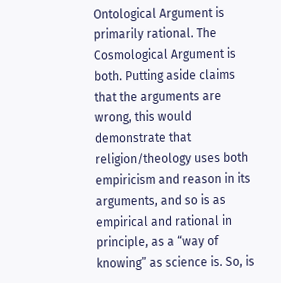Ontological Argument is primarily rational. The Cosmological Argument is both. Putting aside claims that the arguments are wrong, this would demonstrate that religion/theology uses both empiricism and reason in its arguments, and so is as empirical and rational in principle, as a “way of knowing” as science is. So, is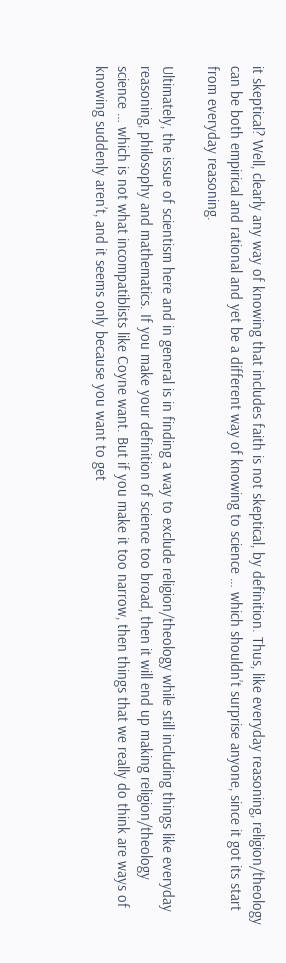it skeptical? Well, clearly any way of knowing that includes faith is not skeptical, by definition. Thus, like everyday reasoning, religion/theology can be both empirical and rational and yet be a different way of knowing to science … which shouldn’t surprise anyone, since it got its start from everyday reasoning.

Ultimately, the issue of scientism here and in general is in finding a way to exclude religion/theology while still including things like everyday reasoning, philosophy and mathematics. If you make your definition of science too broad, then it will end up making religion/theology science … which is not what incompatiblists like Coyne want. But if you make it too narrow, then things that we really do think are ways of knowing suddenly aren’t, and it seems only because you want to get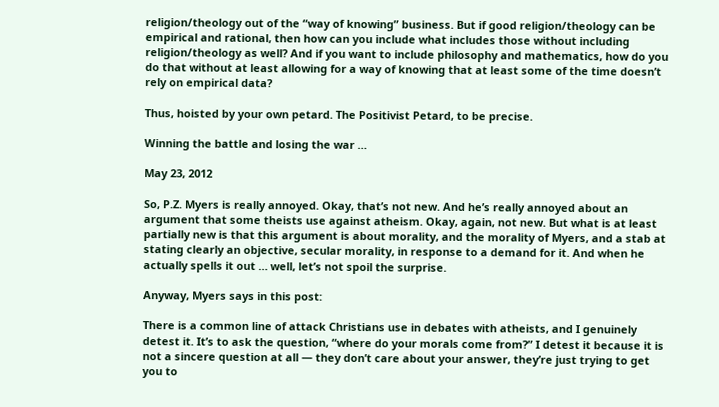religion/theology out of the “way of knowing” business. But if good religion/theology can be empirical and rational, then how can you include what includes those without including religion/theology as well? And if you want to include philosophy and mathematics, how do you do that without at least allowing for a way of knowing that at least some of the time doesn’t rely on empirical data?

Thus, hoisted by your own petard. The Positivist Petard, to be precise.

Winning the battle and losing the war …

May 23, 2012

So, P.Z. Myers is really annoyed. Okay, that’s not new. And he’s really annoyed about an argument that some theists use against atheism. Okay, again, not new. But what is at least partially new is that this argument is about morality, and the morality of Myers, and a stab at stating clearly an objective, secular morality, in response to a demand for it. And when he actually spells it out … well, let’s not spoil the surprise.

Anyway, Myers says in this post:

There is a common line of attack Christians use in debates with atheists, and I genuinely detest it. It’s to ask the question, “where do your morals come from?” I detest it because it is not a sincere question at all — they don’t care about your answer, they’re just trying to get you to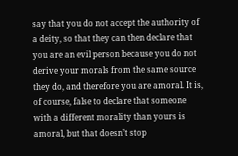say that you do not accept the authority of a deity, so that they can then declare that you are an evil person because you do not derive your morals from the same source they do, and therefore you are amoral. It is, of course, false to declare that someone with a different morality than yours is amoral, but that doesn’t stop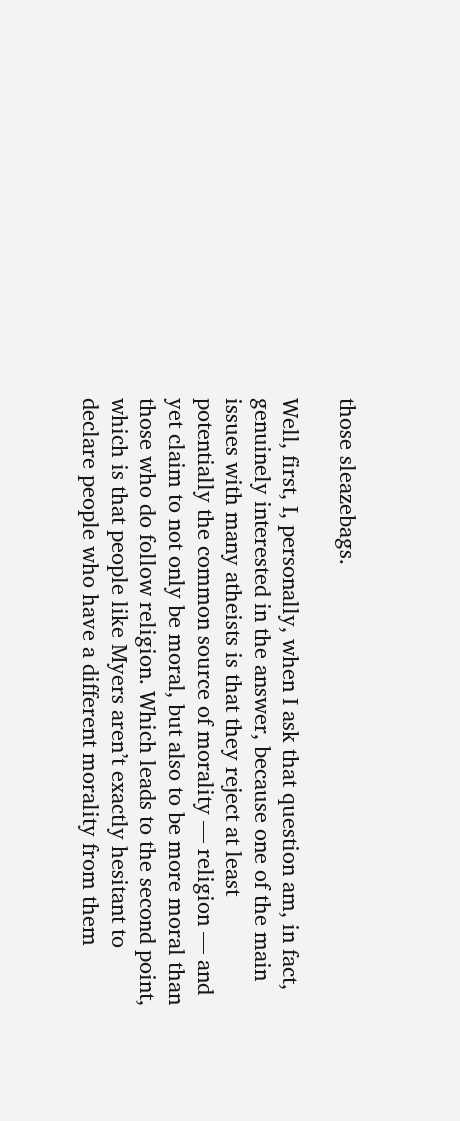those sleazebags.

Well, first, I, personally, when I ask that question am, in fact, genuinely interested in the answer, because one of the main issues with many atheists is that they reject at least potentially the common source of morality — religion — and yet claim to not only be moral, but also to be more moral than those who do follow religion. Which leads to the second point, which is that people like Myers aren’t exactly hesitant to declare people who have a different morality from them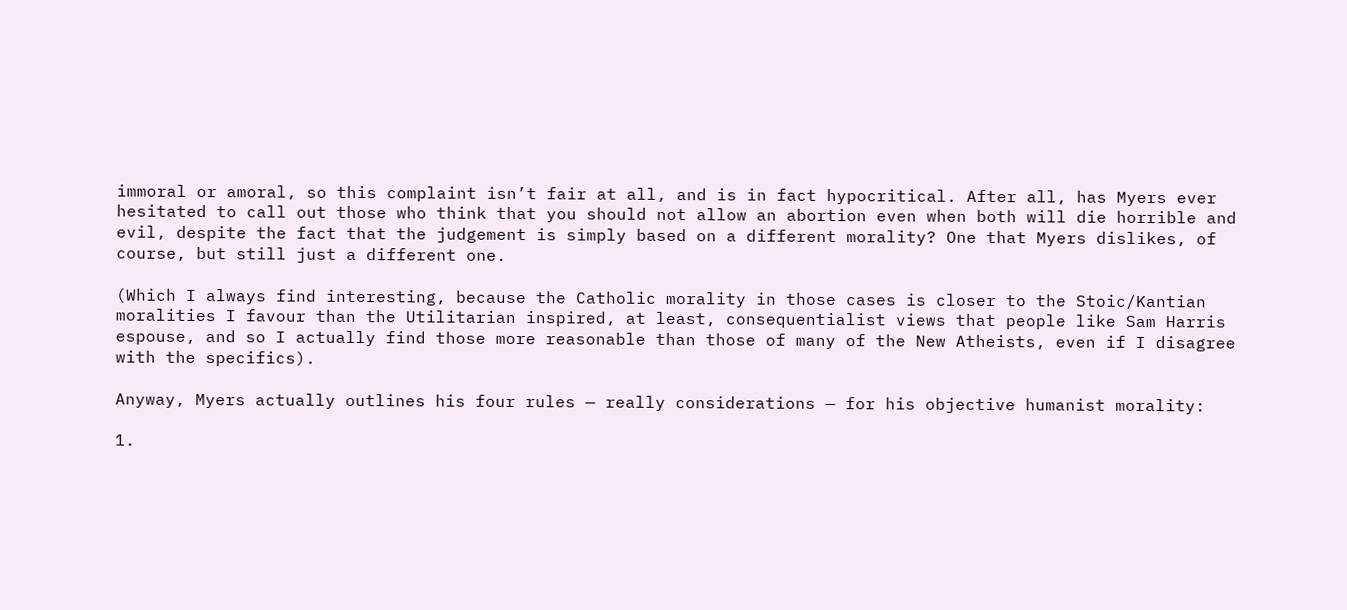immoral or amoral, so this complaint isn’t fair at all, and is in fact hypocritical. After all, has Myers ever hesitated to call out those who think that you should not allow an abortion even when both will die horrible and evil, despite the fact that the judgement is simply based on a different morality? One that Myers dislikes, of course, but still just a different one.

(Which I always find interesting, because the Catholic morality in those cases is closer to the Stoic/Kantian moralities I favour than the Utilitarian inspired, at least, consequentialist views that people like Sam Harris espouse, and so I actually find those more reasonable than those of many of the New Atheists, even if I disagree with the specifics).

Anyway, Myers actually outlines his four rules — really considerations — for his objective humanist morality:

1.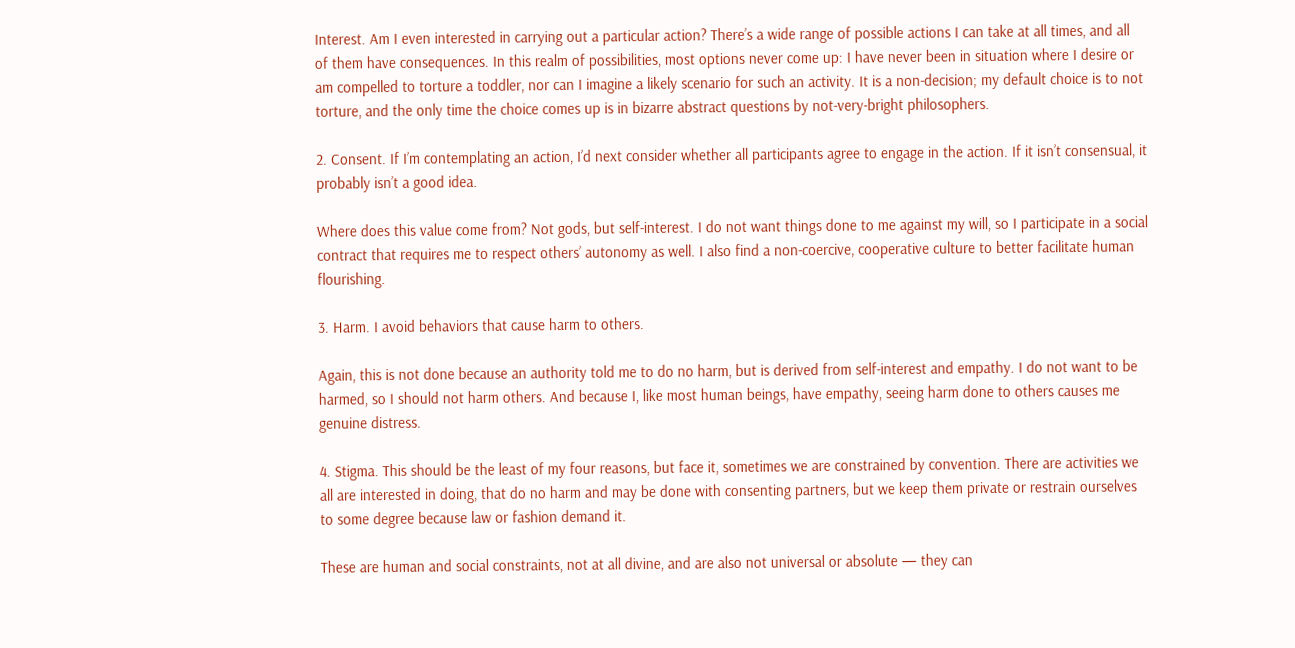Interest. Am I even interested in carrying out a particular action? There’s a wide range of possible actions I can take at all times, and all of them have consequences. In this realm of possibilities, most options never come up: I have never been in situation where I desire or am compelled to torture a toddler, nor can I imagine a likely scenario for such an activity. It is a non-decision; my default choice is to not torture, and the only time the choice comes up is in bizarre abstract questions by not-very-bright philosophers.

2. Consent. If I’m contemplating an action, I’d next consider whether all participants agree to engage in the action. If it isn’t consensual, it probably isn’t a good idea.

Where does this value come from? Not gods, but self-interest. I do not want things done to me against my will, so I participate in a social contract that requires me to respect others’ autonomy as well. I also find a non-coercive, cooperative culture to better facilitate human flourishing.

3. Harm. I avoid behaviors that cause harm to others.

Again, this is not done because an authority told me to do no harm, but is derived from self-interest and empathy. I do not want to be harmed, so I should not harm others. And because I, like most human beings, have empathy, seeing harm done to others causes me genuine distress.

4. Stigma. This should be the least of my four reasons, but face it, sometimes we are constrained by convention. There are activities we all are interested in doing, that do no harm and may be done with consenting partners, but we keep them private or restrain ourselves to some degree because law or fashion demand it.

These are human and social constraints, not at all divine, and are also not universal or absolute — they can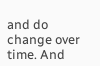and do change over time. And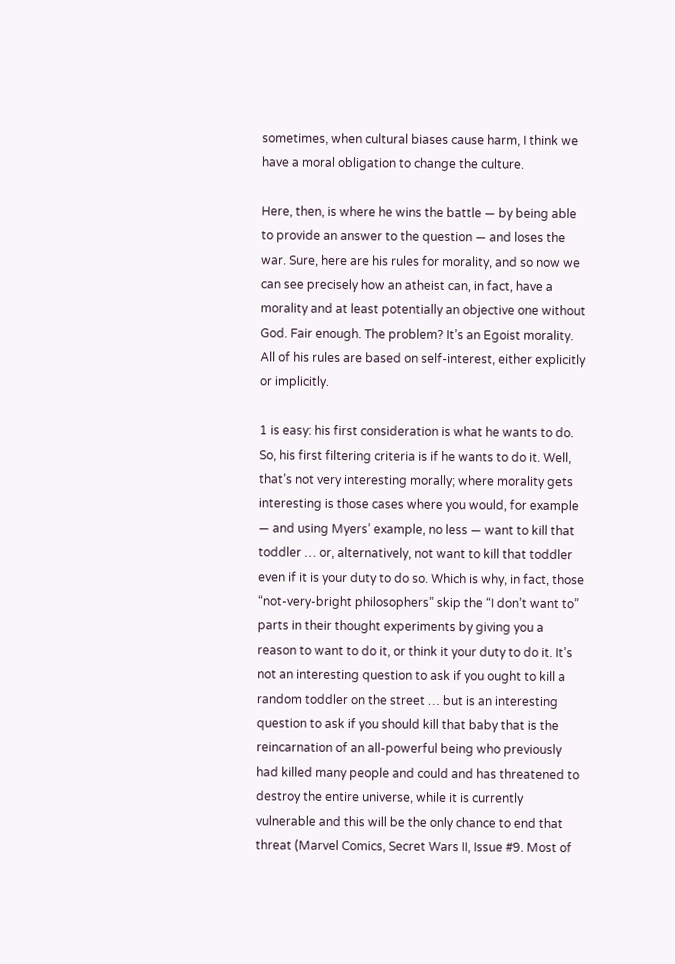sometimes, when cultural biases cause harm, I think we have a moral obligation to change the culture.

Here, then, is where he wins the battle — by being able to provide an answer to the question — and loses the war. Sure, here are his rules for morality, and so now we can see precisely how an atheist can, in fact, have a morality and at least potentially an objective one without God. Fair enough. The problem? It’s an Egoist morality. All of his rules are based on self-interest, either explicitly or implicitly.

1 is easy: his first consideration is what he wants to do. So, his first filtering criteria is if he wants to do it. Well, that’s not very interesting morally; where morality gets interesting is those cases where you would, for example — and using Myers’ example, no less — want to kill that toddler … or, alternatively, not want to kill that toddler even if it is your duty to do so. Which is why, in fact, those “not-very-bright philosophers” skip the “I don’t want to” parts in their thought experiments by giving you a reason to want to do it, or think it your duty to do it. It’s not an interesting question to ask if you ought to kill a random toddler on the street … but is an interesting question to ask if you should kill that baby that is the reincarnation of an all-powerful being who previously had killed many people and could and has threatened to destroy the entire universe, while it is currently vulnerable and this will be the only chance to end that threat (Marvel Comics, Secret Wars II, Issue #9. Most of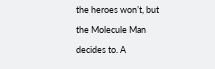the heroes won’t, but the Molecule Man decides to. A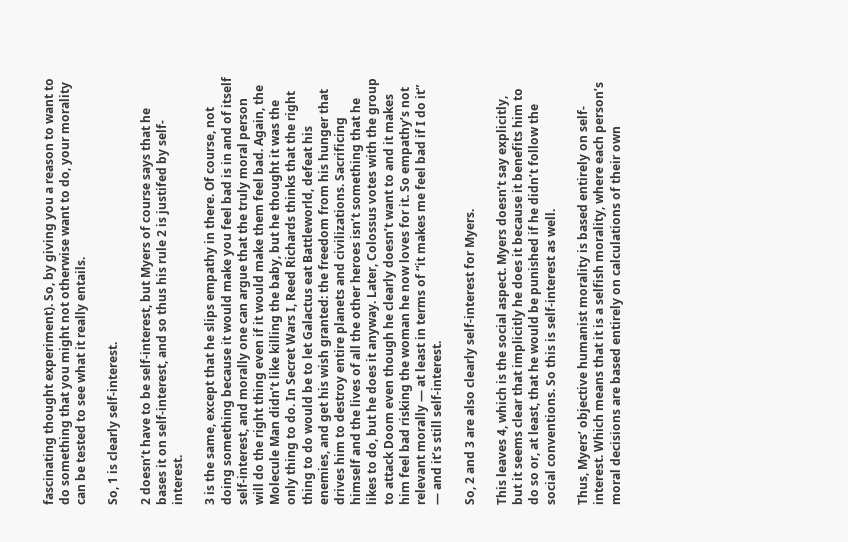fascinating thought experiment). So, by giving you a reason to want to do something that you might not otherwise want to do, your morality can be tested to see what it really entails.

So, 1 is clearly self-interest.

2 doesn’t have to be self-interest, but Myers of course says that he bases it on self-interest, and so thus his rule 2 is justifed by self-interest.

3 is the same, except that he slips empathy in there. Of course, not doing something because it would make you feel bad is in and of itself self-interest, and morally one can argue that the truly moral person will do the right thing even if it would make them feel bad. Again, the Molecule Man didn’t like killing the baby, but he thought it was the only thing to do. In Secret Wars I, Reed Richards thinks that the right thing to do would be to let Galactus eat Battleworld, defeat his enemies, and get his wish granted: the freedom from his hunger that drives him to destroy entire planets and civilizations. Sacrificing himself and the lives of all the other heroes isn’t something that he likes to do, but he does it anyway. Later, Colossus votes with the group to attack Doom even though he clearly doesn’t want to and it makes him feel bad risking the woman he now loves for it. So empathy’s not relevant morally — at least in terms of “it makes me feel bad if I do it” — and it’s still self-interest.

So, 2 and 3 are also clearly self-interest for Myers.

This leaves 4, which is the social aspect. Myers doesn’t say explicitly, but it seems clear that implicitly he does it because it benefits him to do so or, at least, that he would be punished if he didn’t follow the social conventions. So this is self-interest as well.

Thus, Myers’ objective humanist morality is based entirely on self-interest. Which means that it is a selfish morality, where each person’s moral decisions are based entirely on calculations of their own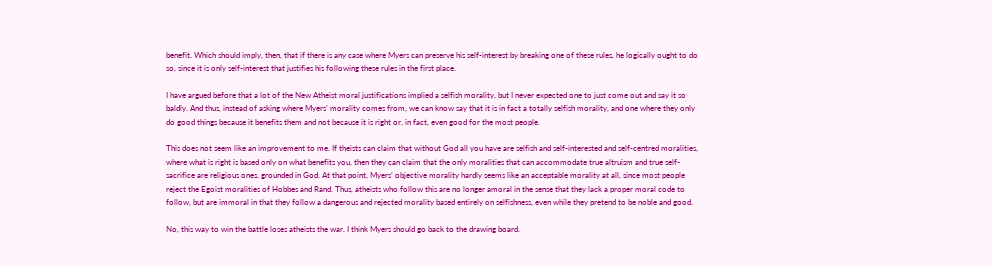benefit. Which should imply, then, that if there is any case where Myers can preserve his self-interest by breaking one of these rules, he logically ought to do so, since it is only self-interest that justifies his following these rules in the first place.

I have argued before that a lot of the New Atheist moral justifications implied a selfish morality, but I never expected one to just come out and say it so baldly. And thus, instead of asking where Myers’ morality comes from, we can know say that it is in fact a totally selfish morality, and one where they only do good things because it benefits them and not because it is right or, in fact, even good for the most people.

This does not seem like an improvement to me. If theists can claim that without God all you have are selfish and self-interested and self-centred moralities, where what is right is based only on what benefits you, then they can claim that the only moralities that can accommodate true altruism and true self-sacrifice are religious ones, grounded in God. At that point, Myers’ objective morality hardly seems like an acceptable morality at all, since most people reject the Egoist moralities of Hobbes and Rand. Thus, atheists who follow this are no longer amoral in the sense that they lack a proper moral code to follow, but are immoral in that they follow a dangerous and rejected morality based entirely on selfishness, even while they pretend to be noble and good.

No, this way to win the battle loses atheists the war. I think Myers should go back to the drawing board.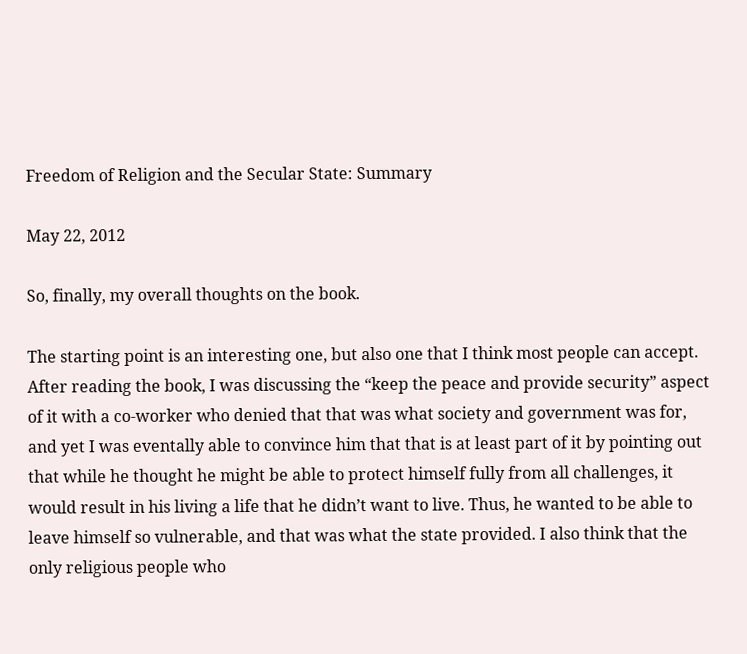Freedom of Religion and the Secular State: Summary

May 22, 2012

So, finally, my overall thoughts on the book.

The starting point is an interesting one, but also one that I think most people can accept. After reading the book, I was discussing the “keep the peace and provide security” aspect of it with a co-worker who denied that that was what society and government was for, and yet I was eventally able to convince him that that is at least part of it by pointing out that while he thought he might be able to protect himself fully from all challenges, it would result in his living a life that he didn’t want to live. Thus, he wanted to be able to leave himself so vulnerable, and that was what the state provided. I also think that the only religious people who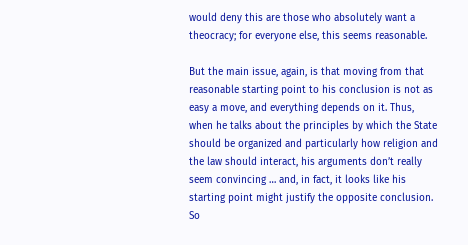would deny this are those who absolutely want a theocracy; for everyone else, this seems reasonable.

But the main issue, again, is that moving from that reasonable starting point to his conclusion is not as easy a move, and everything depends on it. Thus, when he talks about the principles by which the State should be organized and particularly how religion and the law should interact, his arguments don’t really seem convincing … and, in fact, it looks like his starting point might justify the opposite conclusion. So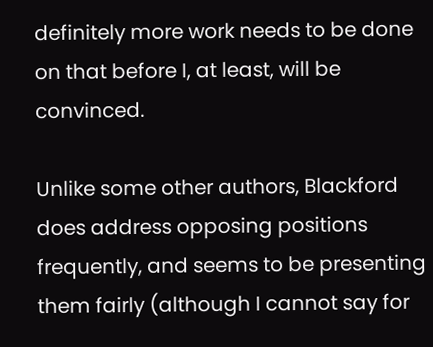definitely more work needs to be done on that before I, at least, will be convinced.

Unlike some other authors, Blackford does address opposing positions frequently, and seems to be presenting them fairly (although I cannot say for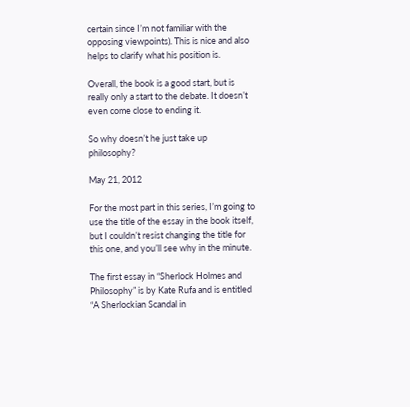certain since I’m not familiar with the opposing viewpoints). This is nice and also helps to clarify what his position is.

Overall, the book is a good start, but is really only a start to the debate. It doesn’t even come close to ending it.

So why doesn’t he just take up philosophy?

May 21, 2012

For the most part in this series, I’m going to use the title of the essay in the book itself, but I couldn’t resist changing the title for this one, and you’ll see why in the minute.

The first essay in “Sherlock Holmes and Philosophy” is by Kate Rufa and is entitled “A Sherlockian Scandal in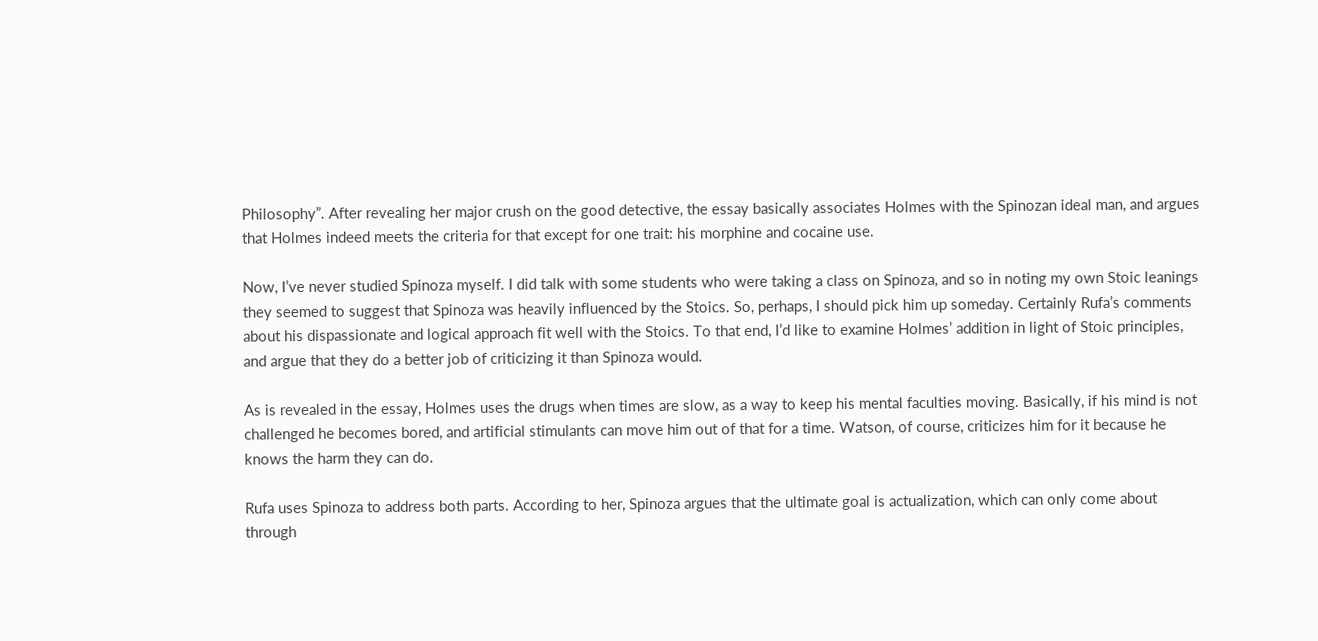Philosophy”. After revealing her major crush on the good detective, the essay basically associates Holmes with the Spinozan ideal man, and argues that Holmes indeed meets the criteria for that except for one trait: his morphine and cocaine use.

Now, I’ve never studied Spinoza myself. I did talk with some students who were taking a class on Spinoza, and so in noting my own Stoic leanings they seemed to suggest that Spinoza was heavily influenced by the Stoics. So, perhaps, I should pick him up someday. Certainly Rufa’s comments about his dispassionate and logical approach fit well with the Stoics. To that end, I’d like to examine Holmes’ addition in light of Stoic principles, and argue that they do a better job of criticizing it than Spinoza would.

As is revealed in the essay, Holmes uses the drugs when times are slow, as a way to keep his mental faculties moving. Basically, if his mind is not challenged he becomes bored, and artificial stimulants can move him out of that for a time. Watson, of course, criticizes him for it because he knows the harm they can do.

Rufa uses Spinoza to address both parts. According to her, Spinoza argues that the ultimate goal is actualization, which can only come about through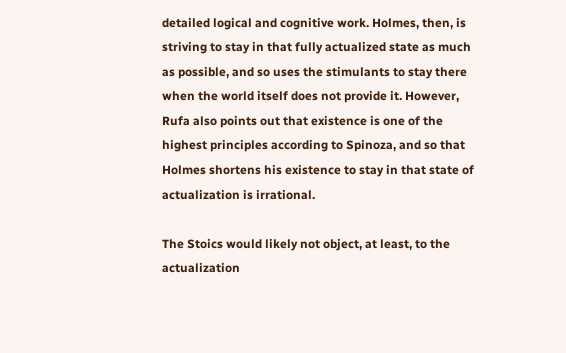detailed logical and cognitive work. Holmes, then, is striving to stay in that fully actualized state as much as possible, and so uses the stimulants to stay there when the world itself does not provide it. However, Rufa also points out that existence is one of the highest principles according to Spinoza, and so that Holmes shortens his existence to stay in that state of actualization is irrational.

The Stoics would likely not object, at least, to the actualization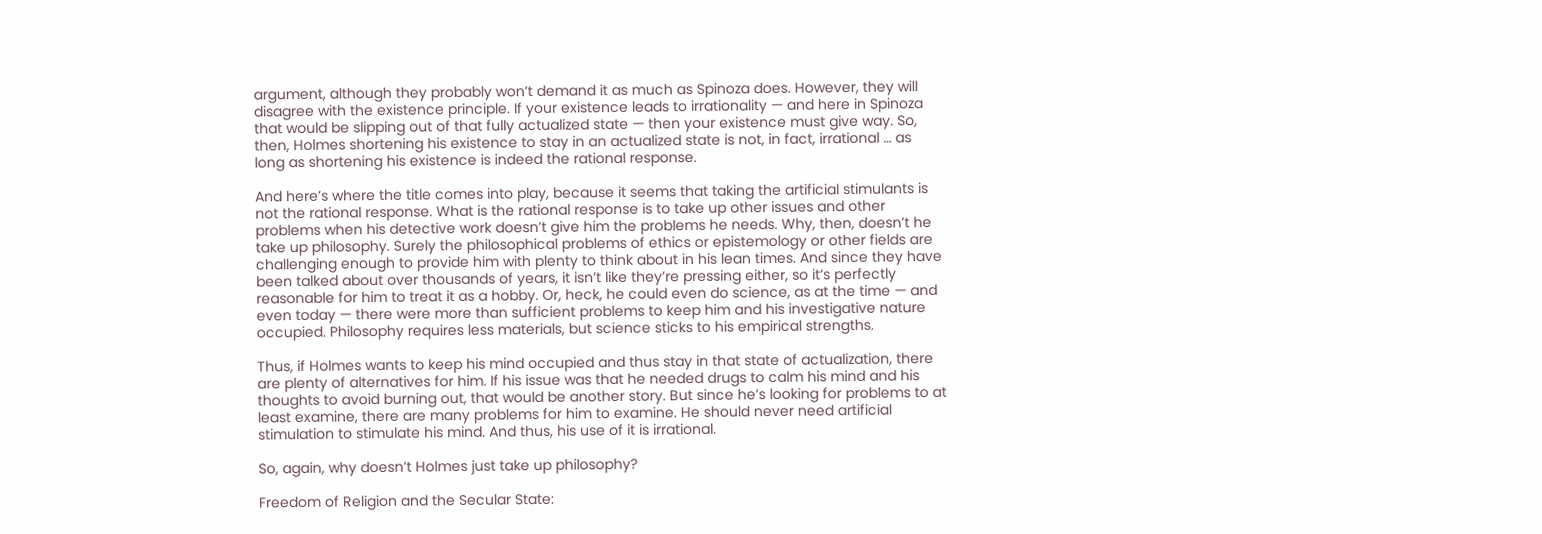argument, although they probably won’t demand it as much as Spinoza does. However, they will disagree with the existence principle. If your existence leads to irrationality — and here in Spinoza that would be slipping out of that fully actualized state — then your existence must give way. So, then, Holmes shortening his existence to stay in an actualized state is not, in fact, irrational … as long as shortening his existence is indeed the rational response.

And here’s where the title comes into play, because it seems that taking the artificial stimulants is not the rational response. What is the rational response is to take up other issues and other problems when his detective work doesn’t give him the problems he needs. Why, then, doesn’t he take up philosophy. Surely the philosophical problems of ethics or epistemology or other fields are challenging enough to provide him with plenty to think about in his lean times. And since they have been talked about over thousands of years, it isn’t like they’re pressing either, so it’s perfectly reasonable for him to treat it as a hobby. Or, heck, he could even do science, as at the time — and even today — there were more than sufficient problems to keep him and his investigative nature occupied. Philosophy requires less materials, but science sticks to his empirical strengths.

Thus, if Holmes wants to keep his mind occupied and thus stay in that state of actualization, there are plenty of alternatives for him. If his issue was that he needed drugs to calm his mind and his thoughts to avoid burning out, that would be another story. But since he’s looking for problems to at least examine, there are many problems for him to examine. He should never need artificial stimulation to stimulate his mind. And thus, his use of it is irrational.

So, again, why doesn’t Holmes just take up philosophy?

Freedom of Religion and the Secular State: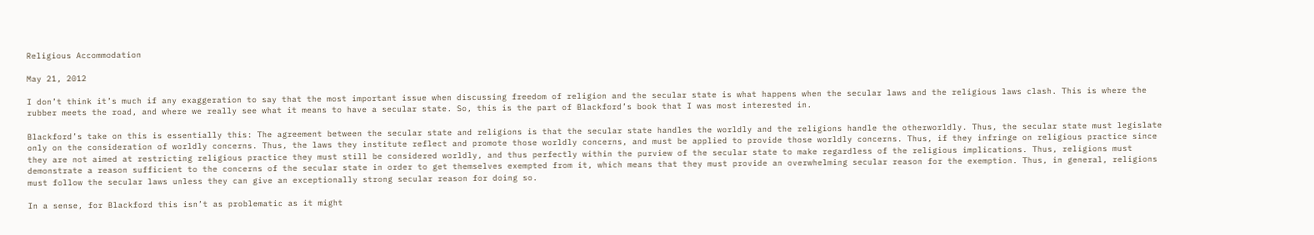Religious Accommodation

May 21, 2012

I don’t think it’s much if any exaggeration to say that the most important issue when discussing freedom of religion and the secular state is what happens when the secular laws and the religious laws clash. This is where the rubber meets the road, and where we really see what it means to have a secular state. So, this is the part of Blackford’s book that I was most interested in.

Blackford’s take on this is essentially this: The agreement between the secular state and religions is that the secular state handles the worldly and the religions handle the otherworldly. Thus, the secular state must legislate only on the consideration of worldly concerns. Thus, the laws they institute reflect and promote those worldly concerns, and must be applied to provide those worldly concerns. Thus, if they infringe on religious practice since they are not aimed at restricting religious practice they must still be considered worldly, and thus perfectly within the purview of the secular state to make regardless of the religious implications. Thus, religions must demonstrate a reason sufficient to the concerns of the secular state in order to get themselves exempted from it, which means that they must provide an overwhelming secular reason for the exemption. Thus, in general, religions must follow the secular laws unless they can give an exceptionally strong secular reason for doing so.

In a sense, for Blackford this isn’t as problematic as it might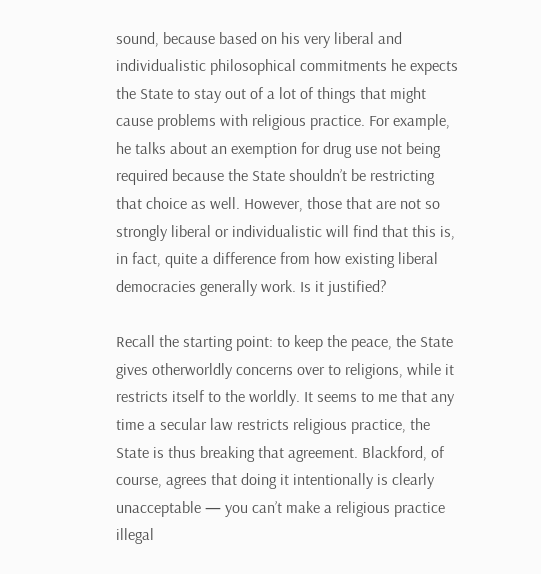sound, because based on his very liberal and individualistic philosophical commitments he expects the State to stay out of a lot of things that might cause problems with religious practice. For example, he talks about an exemption for drug use not being required because the State shouldn’t be restricting that choice as well. However, those that are not so strongly liberal or individualistic will find that this is, in fact, quite a difference from how existing liberal democracies generally work. Is it justified?

Recall the starting point: to keep the peace, the State gives otherworldly concerns over to religions, while it restricts itself to the worldly. It seems to me that any time a secular law restricts religious practice, the State is thus breaking that agreement. Blackford, of course, agrees that doing it intentionally is clearly unacceptable — you can’t make a religious practice illegal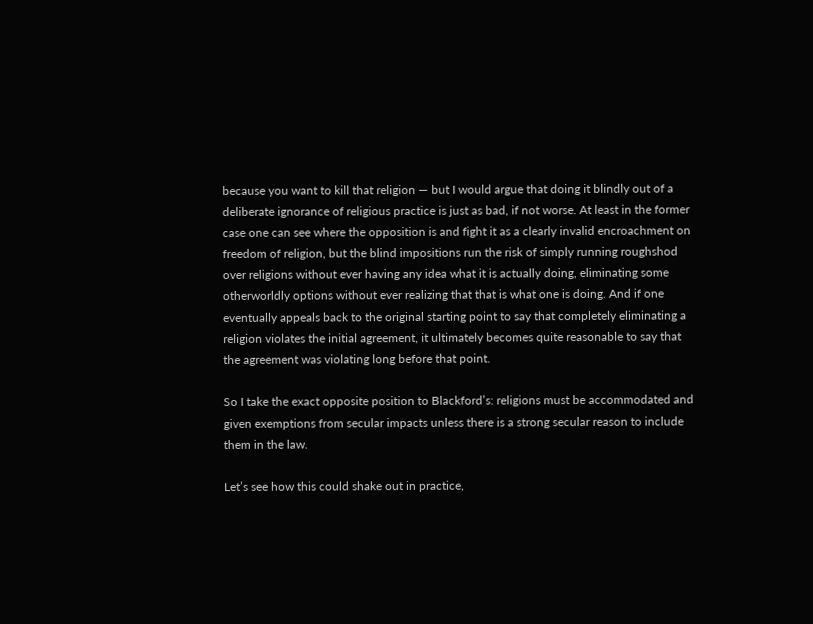because you want to kill that religion — but I would argue that doing it blindly out of a deliberate ignorance of religious practice is just as bad, if not worse. At least in the former case one can see where the opposition is and fight it as a clearly invalid encroachment on freedom of religion, but the blind impositions run the risk of simply running roughshod over religions without ever having any idea what it is actually doing, eliminating some otherworldly options without ever realizing that that is what one is doing. And if one eventually appeals back to the original starting point to say that completely eliminating a religion violates the initial agreement, it ultimately becomes quite reasonable to say that the agreement was violating long before that point.

So I take the exact opposite position to Blackford’s: religions must be accommodated and given exemptions from secular impacts unless there is a strong secular reason to include them in the law.

Let’s see how this could shake out in practice,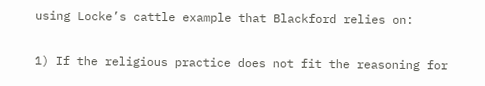using Locke’s cattle example that Blackford relies on:

1) If the religious practice does not fit the reasoning for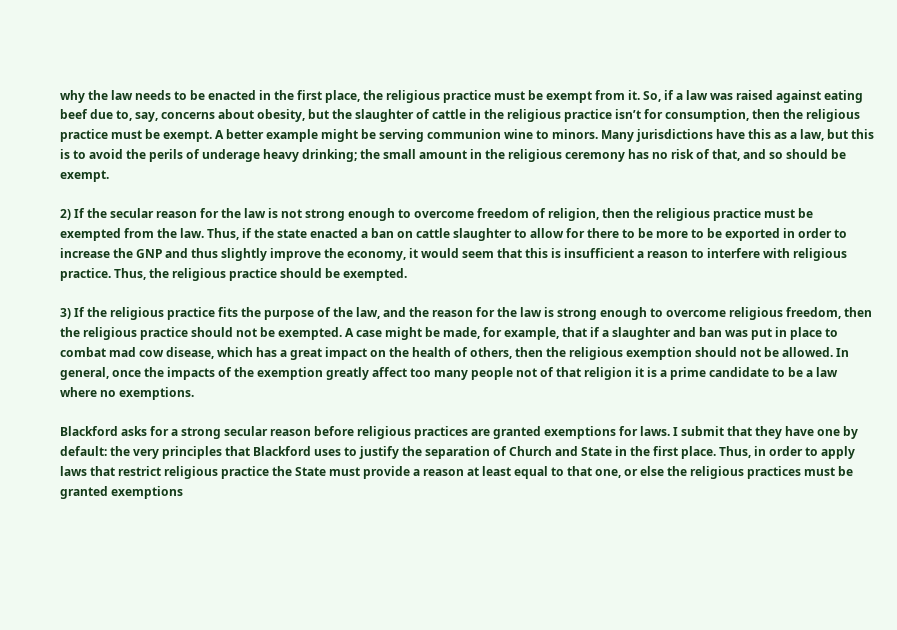why the law needs to be enacted in the first place, the religious practice must be exempt from it. So, if a law was raised against eating beef due to, say, concerns about obesity, but the slaughter of cattle in the religious practice isn’t for consumption, then the religious practice must be exempt. A better example might be serving communion wine to minors. Many jurisdictions have this as a law, but this is to avoid the perils of underage heavy drinking; the small amount in the religious ceremony has no risk of that, and so should be exempt.

2) If the secular reason for the law is not strong enough to overcome freedom of religion, then the religious practice must be exempted from the law. Thus, if the state enacted a ban on cattle slaughter to allow for there to be more to be exported in order to increase the GNP and thus slightly improve the economy, it would seem that this is insufficient a reason to interfere with religious practice. Thus, the religious practice should be exempted.

3) If the religious practice fits the purpose of the law, and the reason for the law is strong enough to overcome religious freedom, then the religious practice should not be exempted. A case might be made, for example, that if a slaughter and ban was put in place to combat mad cow disease, which has a great impact on the health of others, then the religious exemption should not be allowed. In general, once the impacts of the exemption greatly affect too many people not of that religion it is a prime candidate to be a law where no exemptions.

Blackford asks for a strong secular reason before religious practices are granted exemptions for laws. I submit that they have one by default: the very principles that Blackford uses to justify the separation of Church and State in the first place. Thus, in order to apply laws that restrict religious practice the State must provide a reason at least equal to that one, or else the religious practices must be granted exemptions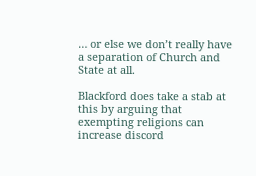… or else we don’t really have a separation of Church and State at all.

Blackford does take a stab at this by arguing that exempting religions can increase discord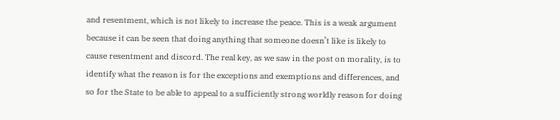and resentment, which is not likely to increase the peace. This is a weak argument because it can be seen that doing anything that someone doesn’t like is likely to cause resentment and discord. The real key, as we saw in the post on morality, is to identify what the reason is for the exceptions and exemptions and differences, and so for the State to be able to appeal to a sufficiently strong worldly reason for doing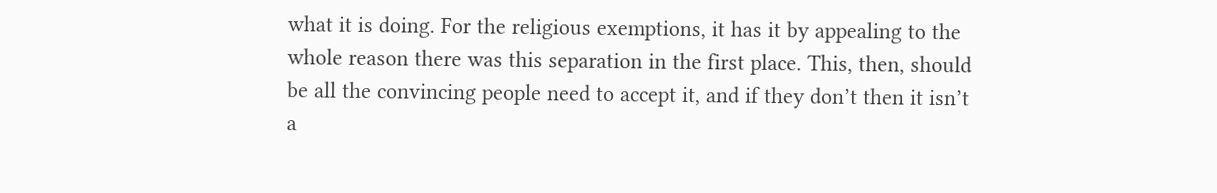what it is doing. For the religious exemptions, it has it by appealing to the whole reason there was this separation in the first place. This, then, should be all the convincing people need to accept it, and if they don’t then it isn’t a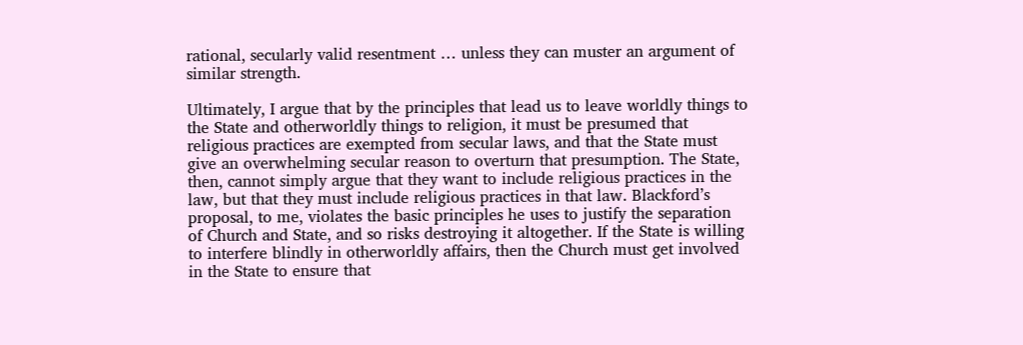rational, secularly valid resentment … unless they can muster an argument of similar strength.

Ultimately, I argue that by the principles that lead us to leave worldly things to the State and otherworldly things to religion, it must be presumed that religious practices are exempted from secular laws, and that the State must give an overwhelming secular reason to overturn that presumption. The State, then, cannot simply argue that they want to include religious practices in the law, but that they must include religious practices in that law. Blackford’s proposal, to me, violates the basic principles he uses to justify the separation of Church and State, and so risks destroying it altogether. If the State is willing to interfere blindly in otherworldly affairs, then the Church must get involved in the State to ensure that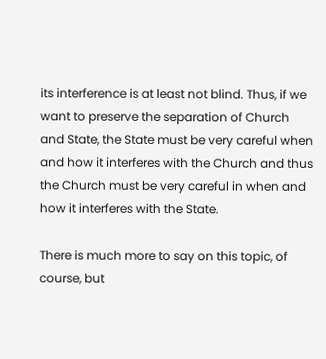its interference is at least not blind. Thus, if we want to preserve the separation of Church and State, the State must be very careful when and how it interferes with the Church and thus the Church must be very careful in when and how it interferes with the State.

There is much more to say on this topic, of course, but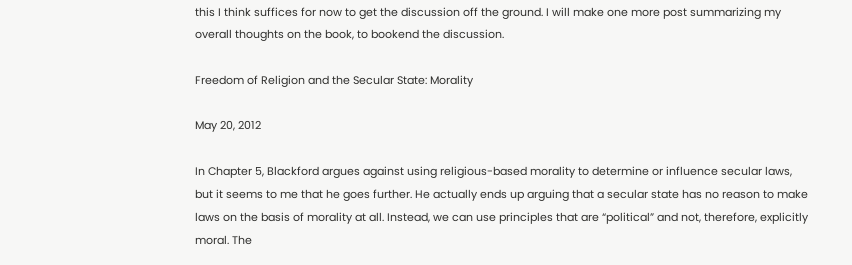this I think suffices for now to get the discussion off the ground. I will make one more post summarizing my overall thoughts on the book, to bookend the discussion.

Freedom of Religion and the Secular State: Morality

May 20, 2012

In Chapter 5, Blackford argues against using religious-based morality to determine or influence secular laws, but it seems to me that he goes further. He actually ends up arguing that a secular state has no reason to make laws on the basis of morality at all. Instead, we can use principles that are “political” and not, therefore, explicitly moral. The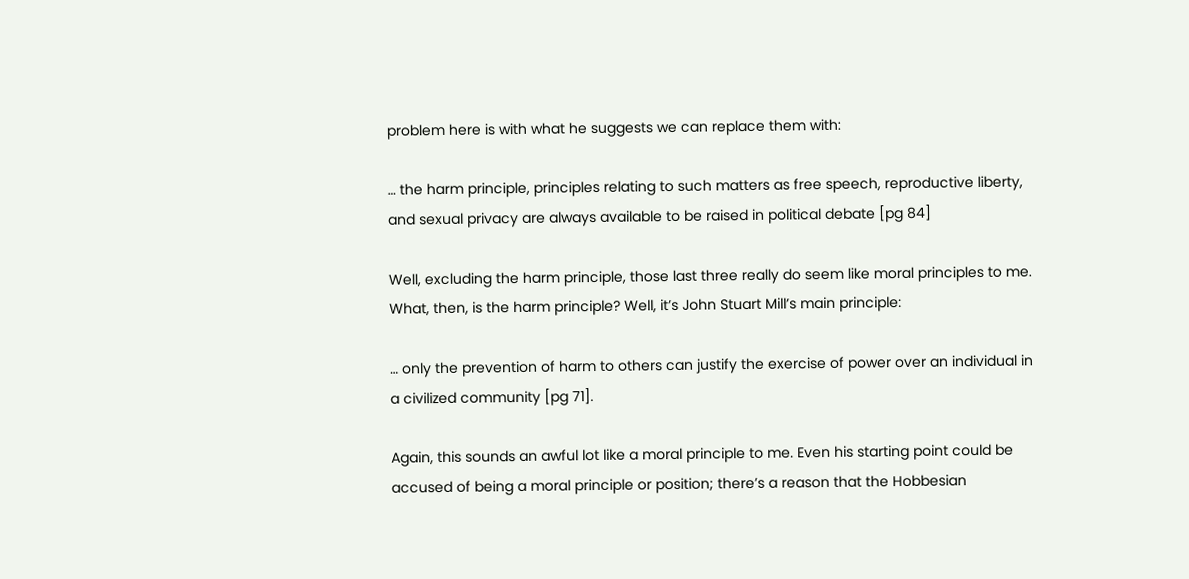problem here is with what he suggests we can replace them with:

… the harm principle, principles relating to such matters as free speech, reproductive liberty, and sexual privacy are always available to be raised in political debate [pg 84]

Well, excluding the harm principle, those last three really do seem like moral principles to me. What, then, is the harm principle? Well, it’s John Stuart Mill’s main principle:

… only the prevention of harm to others can justify the exercise of power over an individual in a civilized community [pg 71].

Again, this sounds an awful lot like a moral principle to me. Even his starting point could be accused of being a moral principle or position; there’s a reason that the Hobbesian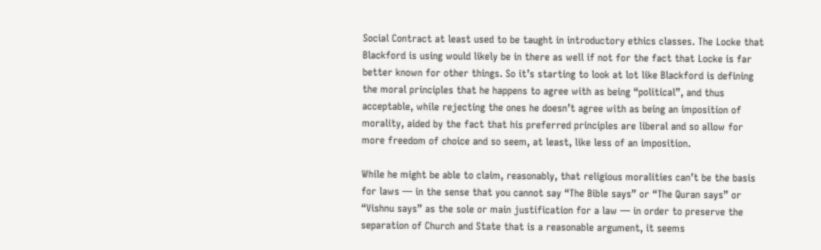Social Contract at least used to be taught in introductory ethics classes. The Locke that Blackford is using would likely be in there as well if not for the fact that Locke is far better known for other things. So it’s starting to look at lot like Blackford is defining the moral principles that he happens to agree with as being “political”, and thus acceptable, while rejecting the ones he doesn’t agree with as being an imposition of morality, aided by the fact that his preferred principles are liberal and so allow for more freedom of choice and so seem, at least, like less of an imposition.

While he might be able to claim, reasonably, that religious moralities can’t be the basis for laws — in the sense that you cannot say “The Bible says” or “The Quran says” or “Vishnu says” as the sole or main justification for a law — in order to preserve the separation of Church and State that is a reasonable argument, it seems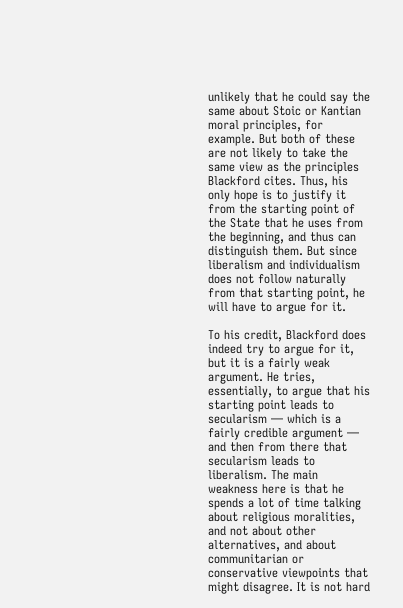unlikely that he could say the same about Stoic or Kantian moral principles, for example. But both of these are not likely to take the same view as the principles Blackford cites. Thus, his only hope is to justify it from the starting point of the State that he uses from the beginning, and thus can distinguish them. But since liberalism and individualism does not follow naturally from that starting point, he will have to argue for it.

To his credit, Blackford does indeed try to argue for it, but it is a fairly weak argument. He tries, essentially, to argue that his starting point leads to secularism — which is a fairly credible argument — and then from there that secularism leads to liberalism. The main weakness here is that he spends a lot of time talking about religious moralities, and not about other alternatives, and about communitarian or conservative viewpoints that might disagree. It is not hard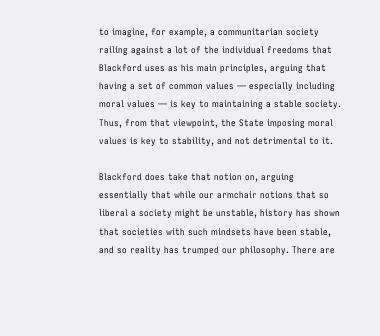to imagine, for example, a communitarian society railing against a lot of the individual freedoms that Blackford uses as his main principles, arguing that having a set of common values — especially including moral values — is key to maintaining a stable society. Thus, from that viewpoint, the State imposing moral values is key to stability, and not detrimental to it.

Blackford does take that notion on, arguing essentially that while our armchair notions that so liberal a society might be unstable, history has shown that societies with such mindsets have been stable, and so reality has trumped our philosophy. There are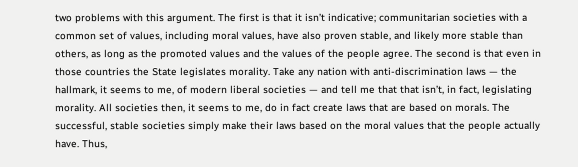two problems with this argument. The first is that it isn’t indicative; communitarian societies with a common set of values, including moral values, have also proven stable, and likely more stable than others, as long as the promoted values and the values of the people agree. The second is that even in those countries the State legislates morality. Take any nation with anti-discrimination laws — the hallmark, it seems to me, of modern liberal societies — and tell me that that isn’t, in fact, legislating morality. All societies then, it seems to me, do in fact create laws that are based on morals. The successful, stable societies simply make their laws based on the moral values that the people actually have. Thus,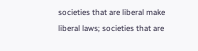societies that are liberal make liberal laws; societies that are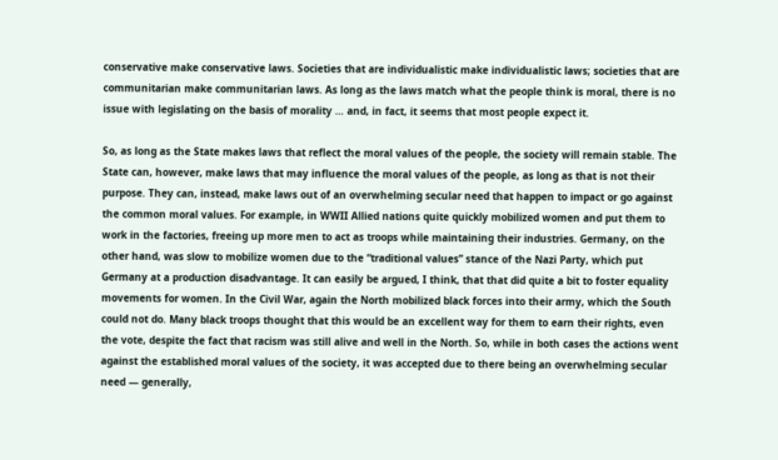conservative make conservative laws. Societies that are individualistic make individualistic laws; societies that are communitarian make communitarian laws. As long as the laws match what the people think is moral, there is no issue with legislating on the basis of morality … and, in fact, it seems that most people expect it.

So, as long as the State makes laws that reflect the moral values of the people, the society will remain stable. The State can, however, make laws that may influence the moral values of the people, as long as that is not their purpose. They can, instead, make laws out of an overwhelming secular need that happen to impact or go against the common moral values. For example, in WWII Allied nations quite quickly mobilized women and put them to work in the factories, freeing up more men to act as troops while maintaining their industries. Germany, on the other hand, was slow to mobilize women due to the “traditional values” stance of the Nazi Party, which put Germany at a production disadvantage. It can easily be argued, I think, that that did quite a bit to foster equality movements for women. In the Civil War, again the North mobilized black forces into their army, which the South could not do. Many black troops thought that this would be an excellent way for them to earn their rights, even the vote, despite the fact that racism was still alive and well in the North. So, while in both cases the actions went against the established moral values of the society, it was accepted due to there being an overwhelming secular need — generally,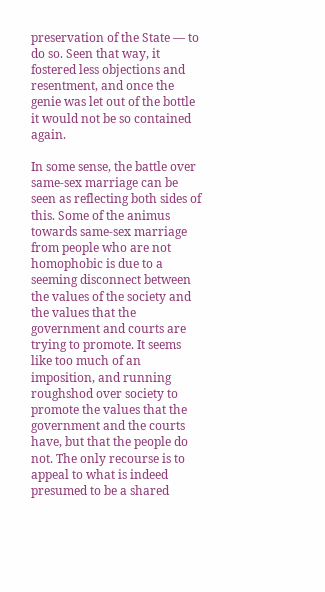preservation of the State — to do so. Seen that way, it fostered less objections and resentment, and once the genie was let out of the bottle it would not be so contained again.

In some sense, the battle over same-sex marriage can be seen as reflecting both sides of this. Some of the animus towards same-sex marriage from people who are not homophobic is due to a seeming disconnect between the values of the society and the values that the government and courts are trying to promote. It seems like too much of an imposition, and running roughshod over society to promote the values that the government and the courts have, but that the people do not. The only recourse is to appeal to what is indeed presumed to be a shared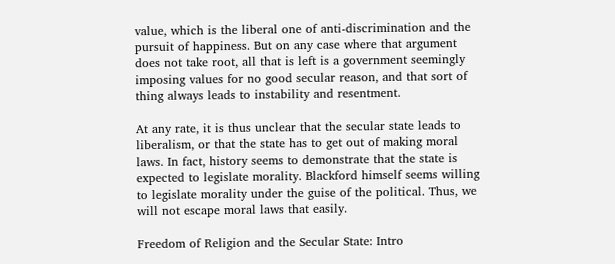value, which is the liberal one of anti-discrimination and the pursuit of happiness. But on any case where that argument does not take root, all that is left is a government seemingly imposing values for no good secular reason, and that sort of thing always leads to instability and resentment.

At any rate, it is thus unclear that the secular state leads to liberalism, or that the state has to get out of making moral laws. In fact, history seems to demonstrate that the state is expected to legislate morality. Blackford himself seems willing to legislate morality under the guise of the political. Thus, we will not escape moral laws that easily.

Freedom of Religion and the Secular State: Intro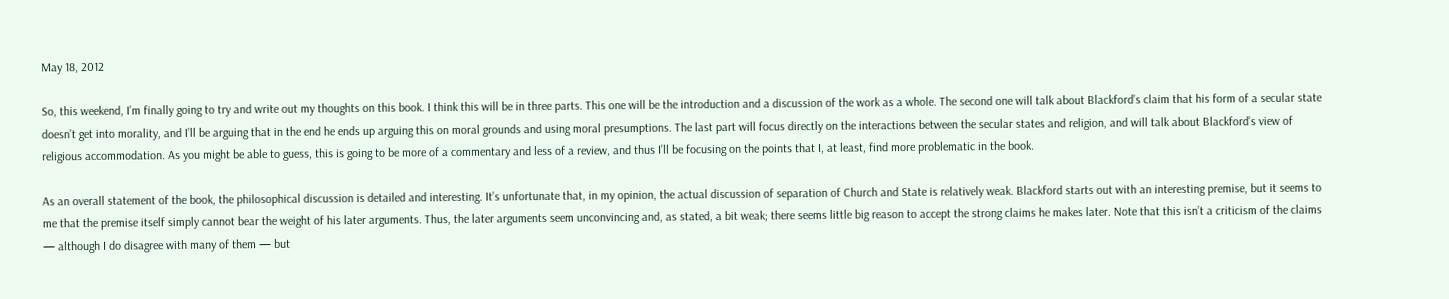May 18, 2012

So, this weekend, I’m finally going to try and write out my thoughts on this book. I think this will be in three parts. This one will be the introduction and a discussion of the work as a whole. The second one will talk about Blackford’s claim that his form of a secular state doesn’t get into morality, and I’ll be arguing that in the end he ends up arguing this on moral grounds and using moral presumptions. The last part will focus directly on the interactions between the secular states and religion, and will talk about Blackford’s view of religious accommodation. As you might be able to guess, this is going to be more of a commentary and less of a review, and thus I’ll be focusing on the points that I, at least, find more problematic in the book.

As an overall statement of the book, the philosophical discussion is detailed and interesting. It’s unfortunate that, in my opinion, the actual discussion of separation of Church and State is relatively weak. Blackford starts out with an interesting premise, but it seems to me that the premise itself simply cannot bear the weight of his later arguments. Thus, the later arguments seem unconvincing and, as stated, a bit weak; there seems little big reason to accept the strong claims he makes later. Note that this isn’t a criticism of the claims — although I do disagree with many of them — but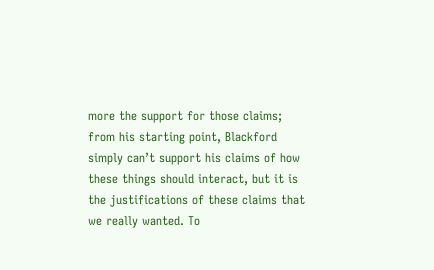more the support for those claims; from his starting point, Blackford simply can’t support his claims of how these things should interact, but it is the justifications of these claims that we really wanted. To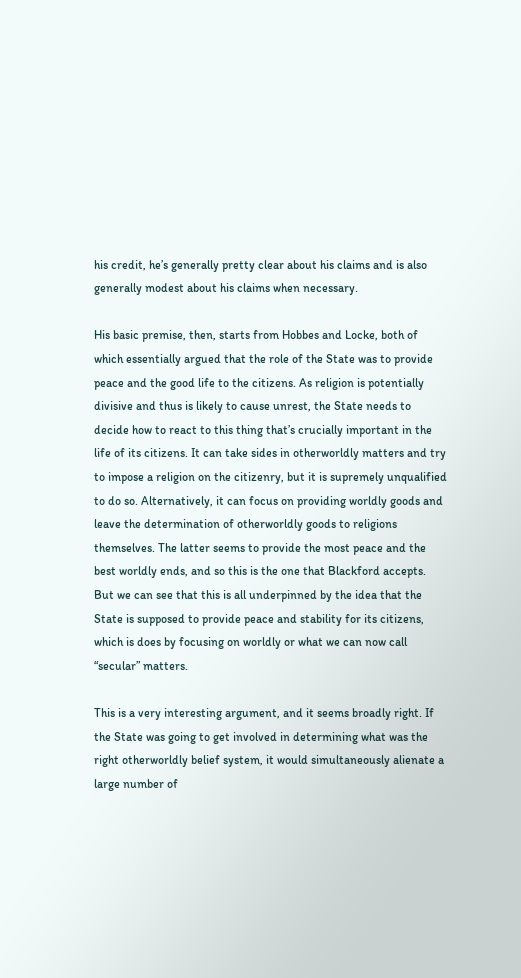his credit, he’s generally pretty clear about his claims and is also generally modest about his claims when necessary.

His basic premise, then, starts from Hobbes and Locke, both of which essentially argued that the role of the State was to provide peace and the good life to the citizens. As religion is potentially divisive and thus is likely to cause unrest, the State needs to decide how to react to this thing that’s crucially important in the life of its citizens. It can take sides in otherworldly matters and try to impose a religion on the citizenry, but it is supremely unqualified to do so. Alternatively, it can focus on providing worldly goods and leave the determination of otherworldly goods to religions themselves. The latter seems to provide the most peace and the best worldly ends, and so this is the one that Blackford accepts. But we can see that this is all underpinned by the idea that the State is supposed to provide peace and stability for its citizens, which is does by focusing on worldly or what we can now call “secular” matters.

This is a very interesting argument, and it seems broadly right. If the State was going to get involved in determining what was the right otherworldly belief system, it would simultaneously alienate a large number of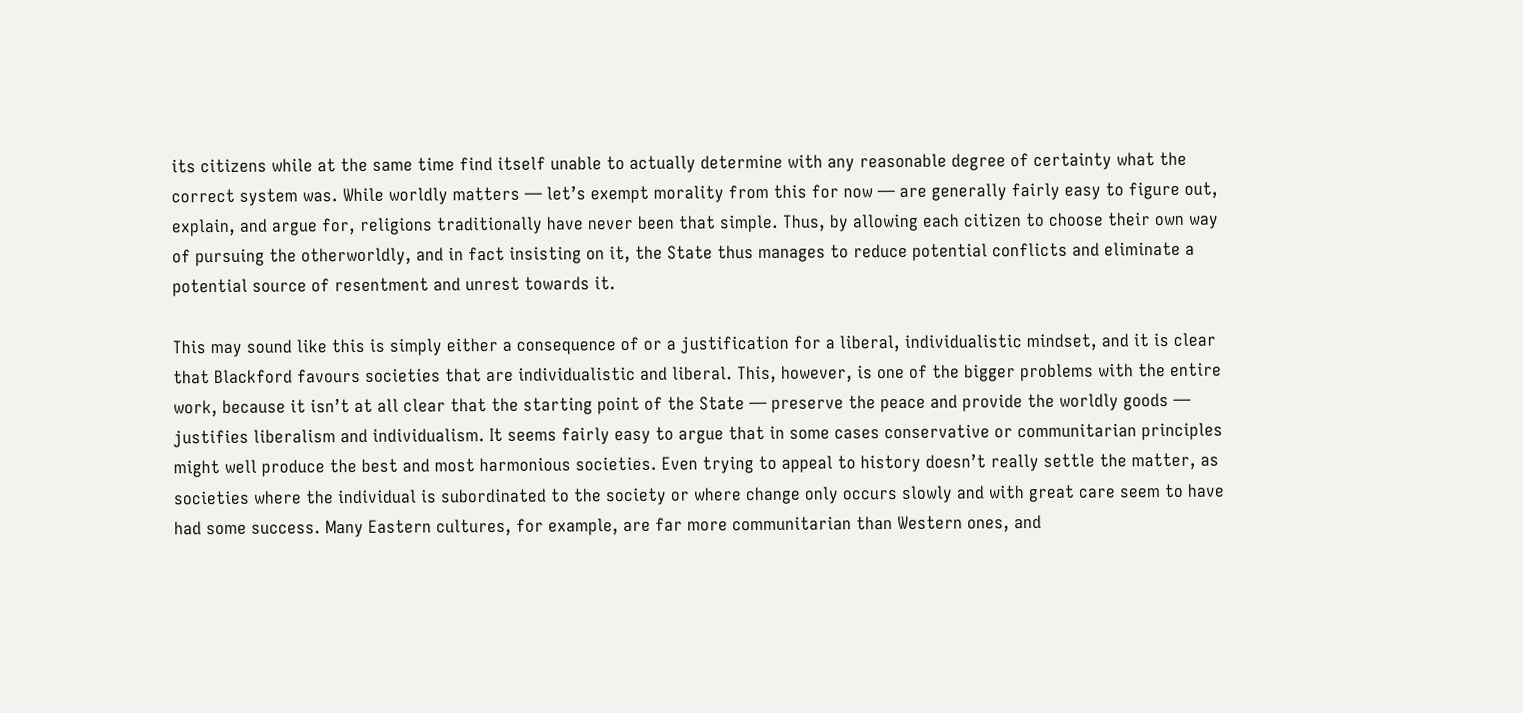its citizens while at the same time find itself unable to actually determine with any reasonable degree of certainty what the correct system was. While worldly matters — let’s exempt morality from this for now — are generally fairly easy to figure out, explain, and argue for, religions traditionally have never been that simple. Thus, by allowing each citizen to choose their own way of pursuing the otherworldly, and in fact insisting on it, the State thus manages to reduce potential conflicts and eliminate a potential source of resentment and unrest towards it.

This may sound like this is simply either a consequence of or a justification for a liberal, individualistic mindset, and it is clear that Blackford favours societies that are individualistic and liberal. This, however, is one of the bigger problems with the entire work, because it isn’t at all clear that the starting point of the State — preserve the peace and provide the worldly goods — justifies liberalism and individualism. It seems fairly easy to argue that in some cases conservative or communitarian principles might well produce the best and most harmonious societies. Even trying to appeal to history doesn’t really settle the matter, as societies where the individual is subordinated to the society or where change only occurs slowly and with great care seem to have had some success. Many Eastern cultures, for example, are far more communitarian than Western ones, and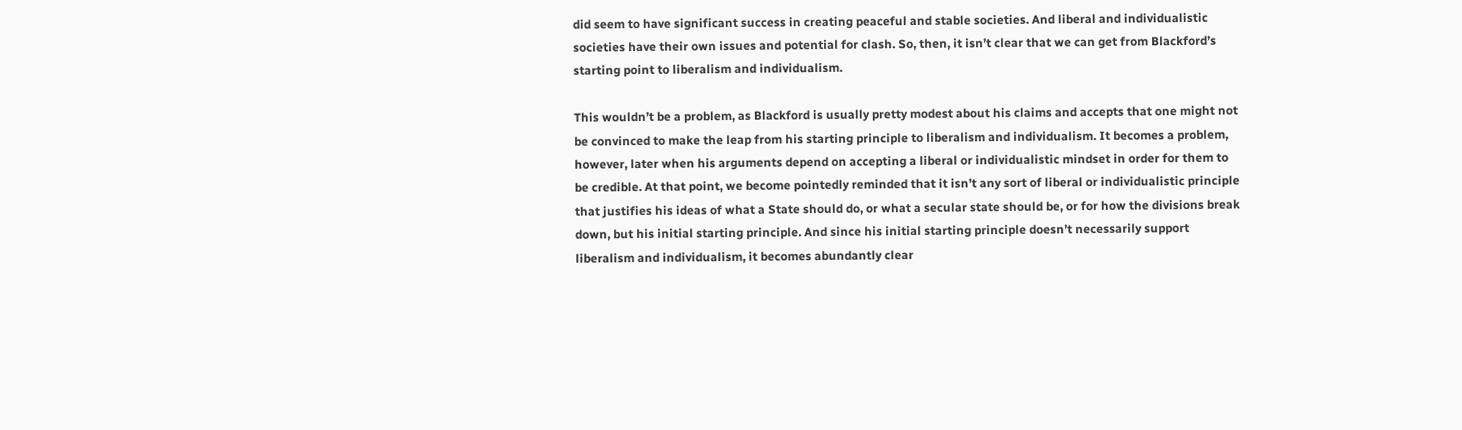did seem to have significant success in creating peaceful and stable societies. And liberal and individualistic societies have their own issues and potential for clash. So, then, it isn’t clear that we can get from Blackford’s starting point to liberalism and individualism.

This wouldn’t be a problem, as Blackford is usually pretty modest about his claims and accepts that one might not be convinced to make the leap from his starting principle to liberalism and individualism. It becomes a problem, however, later when his arguments depend on accepting a liberal or individualistic mindset in order for them to be credible. At that point, we become pointedly reminded that it isn’t any sort of liberal or individualistic principle that justifies his ideas of what a State should do, or what a secular state should be, or for how the divisions break down, but his initial starting principle. And since his initial starting principle doesn’t necessarily support liberalism and individualism, it becomes abundantly clear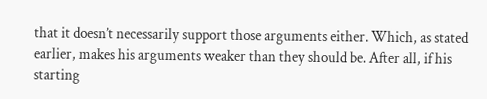that it doesn’t necessarily support those arguments either. Which, as stated earlier, makes his arguments weaker than they should be. After all, if his starting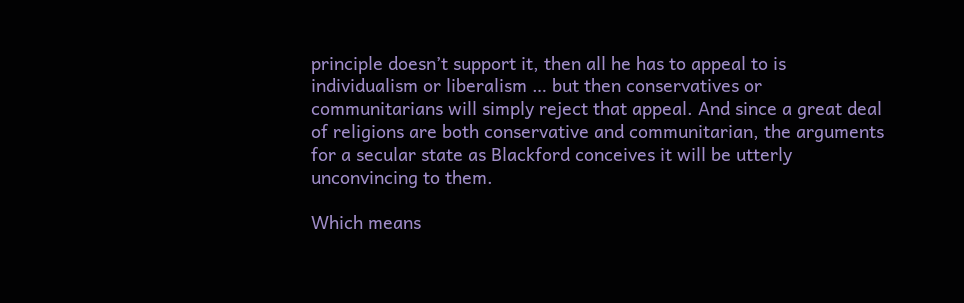principle doesn’t support it, then all he has to appeal to is individualism or liberalism … but then conservatives or communitarians will simply reject that appeal. And since a great deal of religions are both conservative and communitarian, the arguments for a secular state as Blackford conceives it will be utterly unconvincing to them.

Which means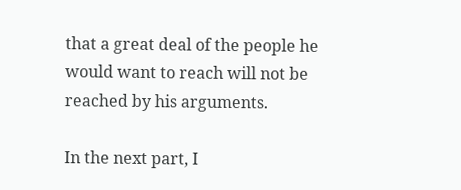that a great deal of the people he would want to reach will not be reached by his arguments.

In the next part, I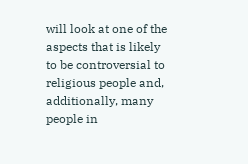will look at one of the aspects that is likely to be controversial to religious people and, additionally, many people in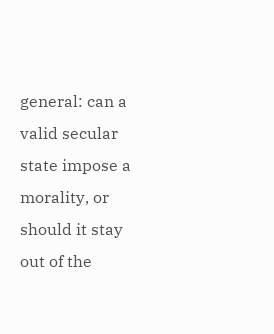general: can a valid secular state impose a morality, or should it stay out of the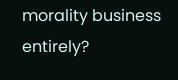morality business entirely?